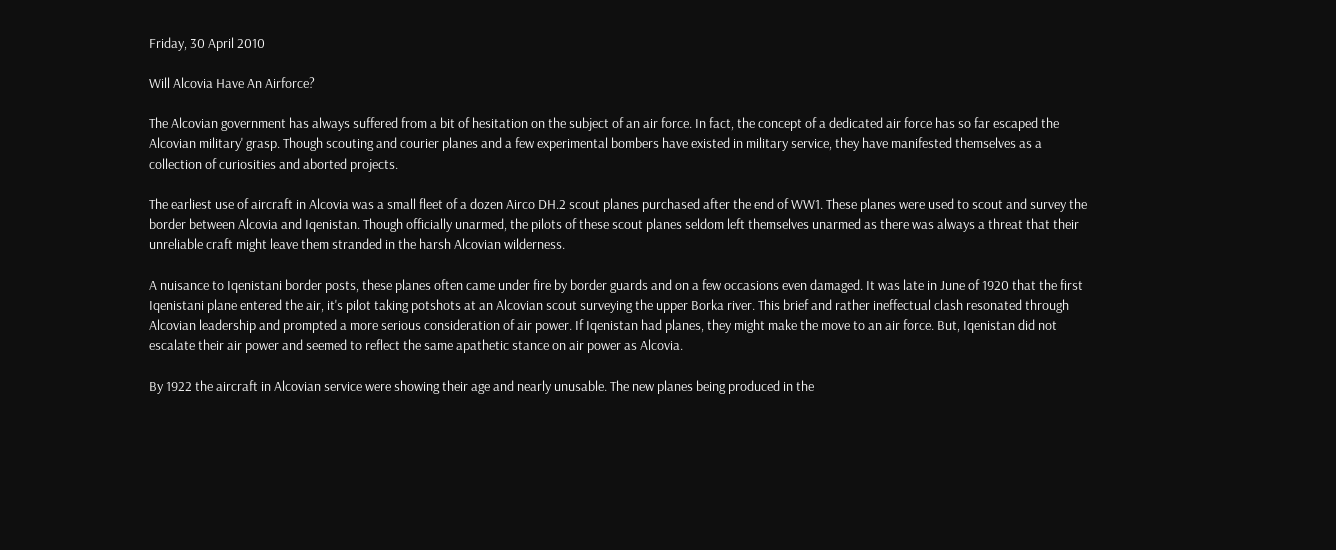Friday, 30 April 2010

Will Alcovia Have An Airforce?

The Alcovian government has always suffered from a bit of hesitation on the subject of an air force. In fact, the concept of a dedicated air force has so far escaped the Alcovian military' grasp. Though scouting and courier planes and a few experimental bombers have existed in military service, they have manifested themselves as a collection of curiosities and aborted projects.

The earliest use of aircraft in Alcovia was a small fleet of a dozen Airco DH.2 scout planes purchased after the end of WW1. These planes were used to scout and survey the border between Alcovia and Iqenistan. Though officially unarmed, the pilots of these scout planes seldom left themselves unarmed as there was always a threat that their unreliable craft might leave them stranded in the harsh Alcovian wilderness.

A nuisance to Iqenistani border posts, these planes often came under fire by border guards and on a few occasions even damaged. It was late in June of 1920 that the first Iqenistani plane entered the air, it's pilot taking potshots at an Alcovian scout surveying the upper Borka river. This brief and rather ineffectual clash resonated through Alcovian leadership and prompted a more serious consideration of air power. If Iqenistan had planes, they might make the move to an air force. But, Iqenistan did not escalate their air power and seemed to reflect the same apathetic stance on air power as Alcovia.

By 1922 the aircraft in Alcovian service were showing their age and nearly unusable. The new planes being produced in the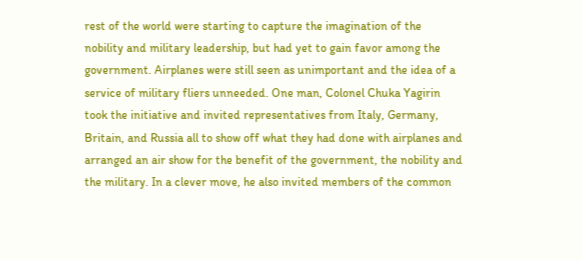rest of the world were starting to capture the imagination of the nobility and military leadership, but had yet to gain favor among the government. Airplanes were still seen as unimportant and the idea of a service of military fliers unneeded. One man, Colonel Chuka Yagirin took the initiative and invited representatives from Italy, Germany, Britain, and Russia all to show off what they had done with airplanes and arranged an air show for the benefit of the government, the nobility and the military. In a clever move, he also invited members of the common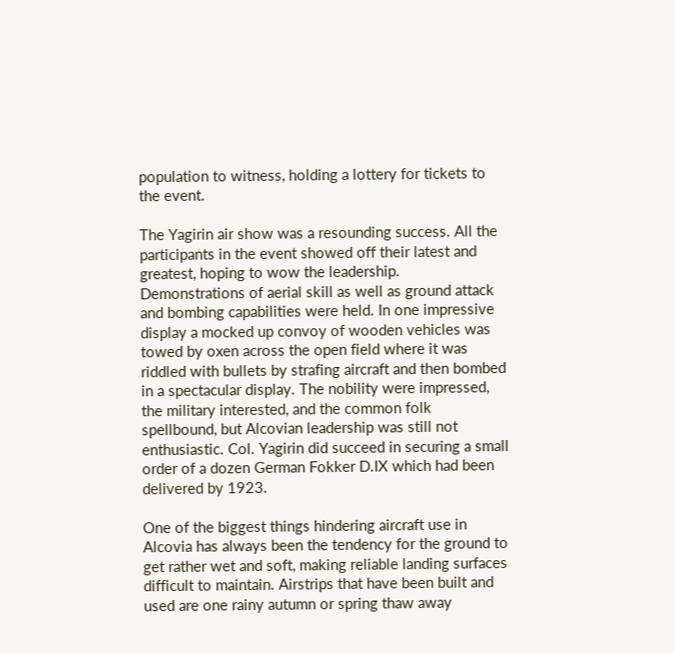population to witness, holding a lottery for tickets to the event.

The Yagirin air show was a resounding success. All the participants in the event showed off their latest and greatest, hoping to wow the leadership. Demonstrations of aerial skill as well as ground attack and bombing capabilities were held. In one impressive display a mocked up convoy of wooden vehicles was towed by oxen across the open field where it was riddled with bullets by strafing aircraft and then bombed in a spectacular display. The nobility were impressed, the military interested, and the common folk spellbound, but Alcovian leadership was still not enthusiastic. Col. Yagirin did succeed in securing a small order of a dozen German Fokker D.IX which had been delivered by 1923.

One of the biggest things hindering aircraft use in Alcovia has always been the tendency for the ground to get rather wet and soft, making reliable landing surfaces difficult to maintain. Airstrips that have been built and used are one rainy autumn or spring thaw away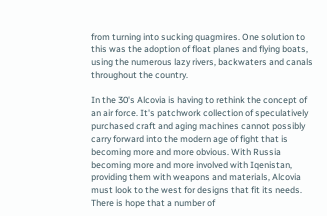from turning into sucking quagmires. One solution to this was the adoption of float planes and flying boats, using the numerous lazy rivers, backwaters and canals throughout the country.

In the 30's Alcovia is having to rethink the concept of an air force. It's patchwork collection of speculatively purchased craft and aging machines cannot possibly carry forward into the modern age of fight that is becoming more and more obvious. With Russia becoming more and more involved with Iqenistan, providing them with weapons and materials, Alcovia must look to the west for designs that fit its needs. There is hope that a number of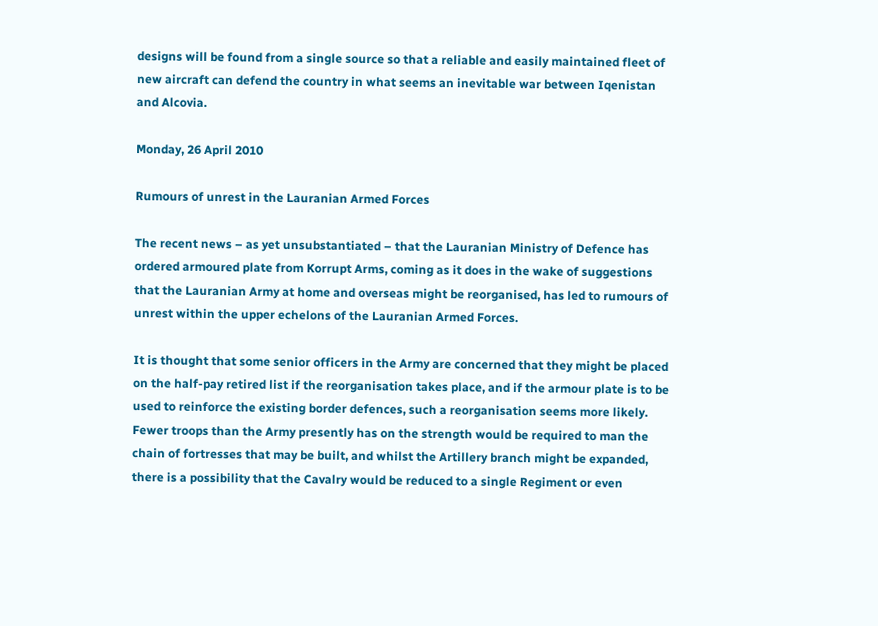designs will be found from a single source so that a reliable and easily maintained fleet of new aircraft can defend the country in what seems an inevitable war between Iqenistan and Alcovia.

Monday, 26 April 2010

Rumours of unrest in the Lauranian Armed Forces

The recent news – as yet unsubstantiated – that the Lauranian Ministry of Defence has ordered armoured plate from Korrupt Arms, coming as it does in the wake of suggestions that the Lauranian Army at home and overseas might be reorganised, has led to rumours of unrest within the upper echelons of the Lauranian Armed Forces.

It is thought that some senior officers in the Army are concerned that they might be placed on the half-pay retired list if the reorganisation takes place, and if the armour plate is to be used to reinforce the existing border defences, such a reorganisation seems more likely. Fewer troops than the Army presently has on the strength would be required to man the chain of fortresses that may be built, and whilst the Artillery branch might be expanded, there is a possibility that the Cavalry would be reduced to a single Regiment or even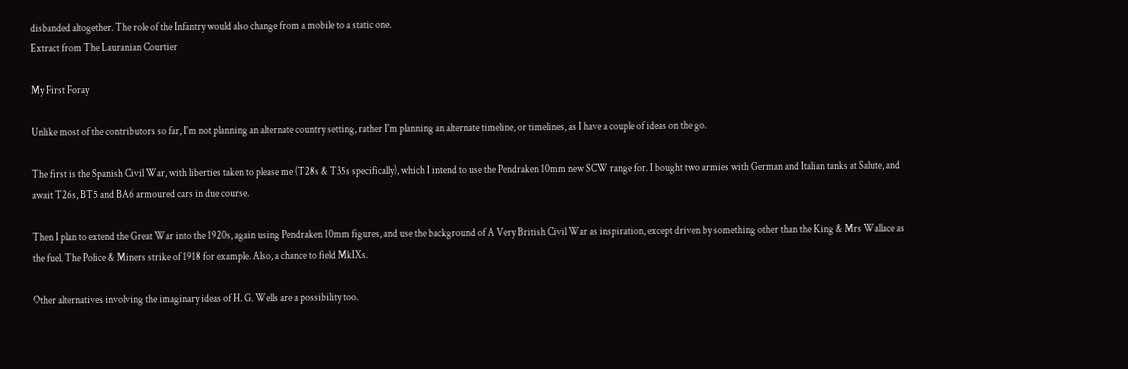disbanded altogether. The role of the Infantry would also change from a mobile to a static one.
Extract from The Lauranian Courtier

My First Foray

Unlike most of the contributors so far, I'm not planning an alternate country setting, rather I'm planning an alternate timeline, or timelines, as I have a couple of ideas on the go.

The first is the Spanish Civil War, with liberties taken to please me (T28s & T35s specifically), which I intend to use the Pendraken 10mm new SCW range for. I bought two armies with German and Italian tanks at Salute, and await T26s, BT5 and BA6 armoured cars in due course.

Then I plan to extend the Great War into the 1920s, again using Pendraken 10mm figures, and use the background of A Very British Civil War as inspiration, except driven by something other than the King & Mrs Wallace as the fuel. The Police & Miners strike of 1918 for example. Also, a chance to field MkIXs.

Other alternatives involving the imaginary ideas of H. G. Wells are a possibility too.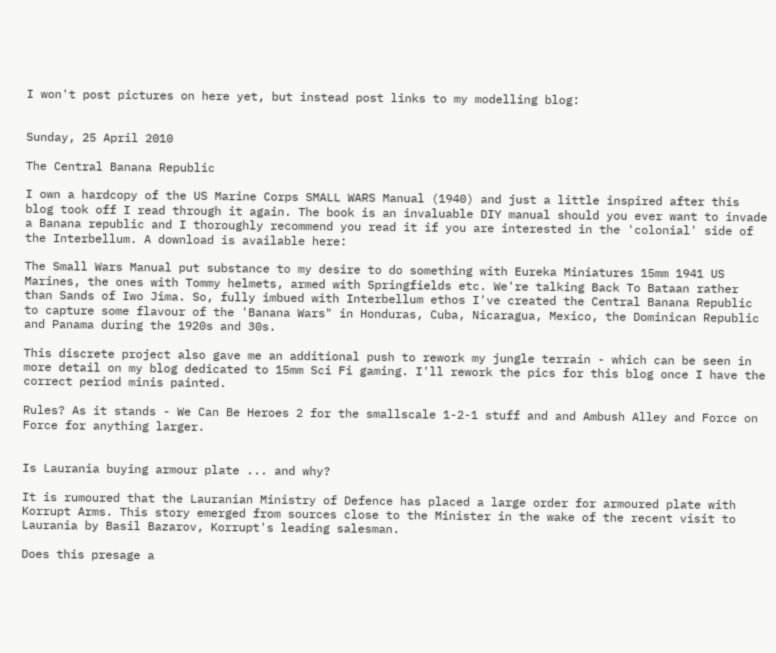I won't post pictures on here yet, but instead post links to my modelling blog:


Sunday, 25 April 2010

The Central Banana Republic

I own a hardcopy of the US Marine Corps SMALL WARS Manual (1940) and just a little inspired after this blog took off I read through it again. The book is an invaluable DIY manual should you ever want to invade a Banana republic and I thoroughly recommend you read it if you are interested in the 'colonial' side of the Interbellum. A download is available here:

The Small Wars Manual put substance to my desire to do something with Eureka Miniatures 15mm 1941 US Marines, the ones with Tommy helmets, armed with Springfields etc. We're talking Back To Bataan rather than Sands of Iwo Jima. So, fully imbued with Interbellum ethos I've created the Central Banana Republic to capture some flavour of the 'Banana Wars" in Honduras, Cuba, Nicaragua, Mexico, the Dominican Republic and Panama during the 1920s and 30s.

This discrete project also gave me an additional push to rework my jungle terrain - which can be seen in more detail on my blog dedicated to 15mm Sci Fi gaming. I'll rework the pics for this blog once I have the correct period minis painted.

Rules? As it stands - We Can Be Heroes 2 for the smallscale 1-2-1 stuff and and Ambush Alley and Force on Force for anything larger.


Is Laurania buying armour plate ... and why?

It is rumoured that the Lauranian Ministry of Defence has placed a large order for armoured plate with Korrupt Arms. This story emerged from sources close to the Minister in the wake of the recent visit to Laurania by Basil Bazarov, Korrupt's leading salesman.

Does this presage a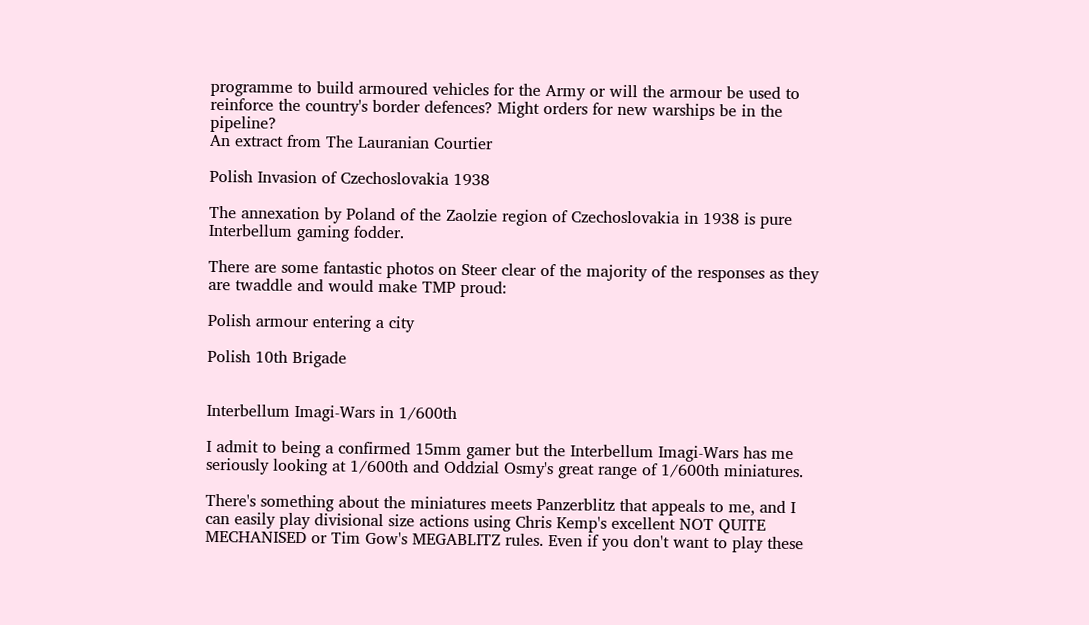programme to build armoured vehicles for the Army or will the armour be used to reinforce the country's border defences? Might orders for new warships be in the pipeline?
An extract from The Lauranian Courtier

Polish Invasion of Czechoslovakia 1938

The annexation by Poland of the Zaolzie region of Czechoslovakia in 1938 is pure Interbellum gaming fodder.

There are some fantastic photos on Steer clear of the majority of the responses as they are twaddle and would make TMP proud:

Polish armour entering a city

Polish 10th Brigade


Interbellum Imagi-Wars in 1/600th

I admit to being a confirmed 15mm gamer but the Interbellum Imagi-Wars has me seriously looking at 1/600th and Oddzial Osmy's great range of 1/600th miniatures.

There's something about the miniatures meets Panzerblitz that appeals to me, and I can easily play divisional size actions using Chris Kemp's excellent NOT QUITE MECHANISED or Tim Gow's MEGABLITZ rules. Even if you don't want to play these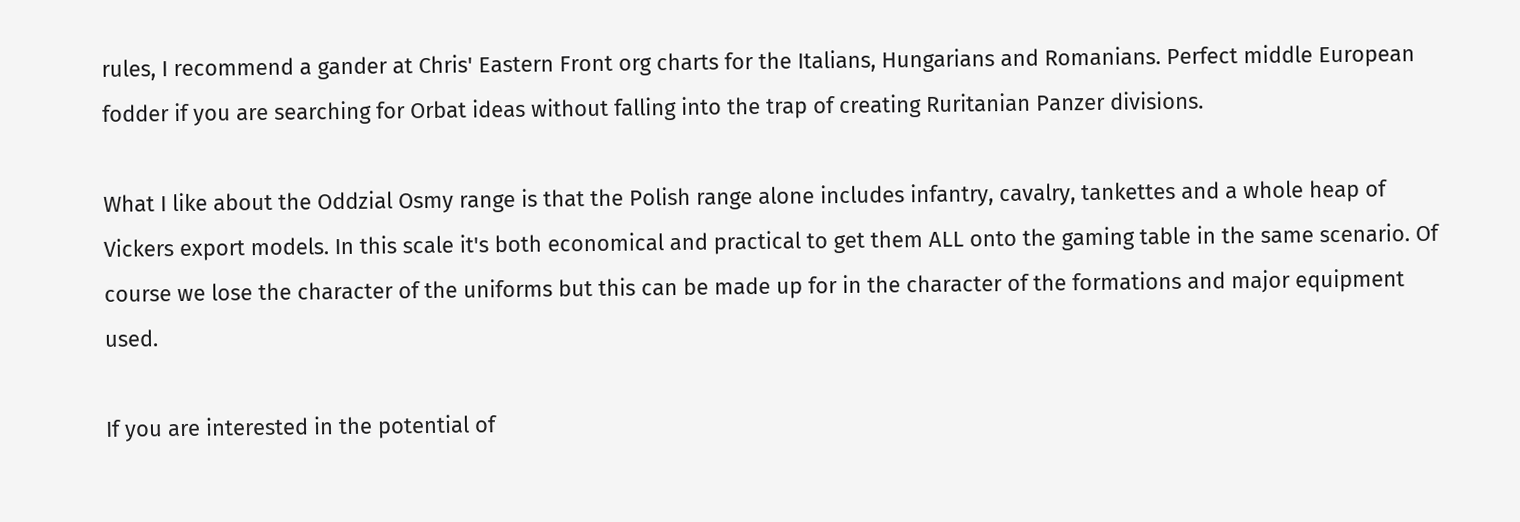rules, I recommend a gander at Chris' Eastern Front org charts for the Italians, Hungarians and Romanians. Perfect middle European fodder if you are searching for Orbat ideas without falling into the trap of creating Ruritanian Panzer divisions.

What I like about the Oddzial Osmy range is that the Polish range alone includes infantry, cavalry, tankettes and a whole heap of Vickers export models. In this scale it's both economical and practical to get them ALL onto the gaming table in the same scenario. Of course we lose the character of the uniforms but this can be made up for in the character of the formations and major equipment used.

If you are interested in the potential of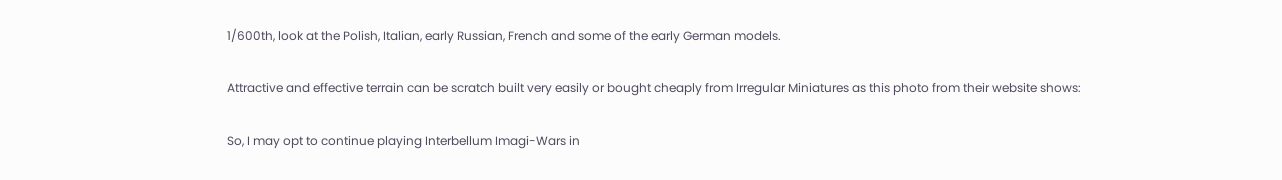1/600th, look at the Polish, Italian, early Russian, French and some of the early German models.

Attractive and effective terrain can be scratch built very easily or bought cheaply from Irregular Miniatures as this photo from their website shows:

So, I may opt to continue playing Interbellum Imagi-Wars in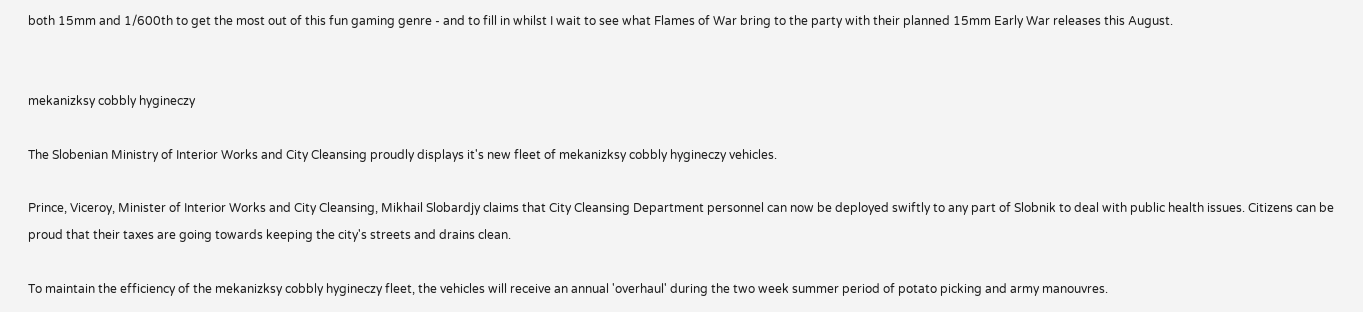both 15mm and 1/600th to get the most out of this fun gaming genre - and to fill in whilst I wait to see what Flames of War bring to the party with their planned 15mm Early War releases this August.


mekanizksy cobbly hygineczy

The Slobenian Ministry of Interior Works and City Cleansing proudly displays it's new fleet of mekanizksy cobbly hygineczy vehicles.

Prince, Viceroy, Minister of Interior Works and City Cleansing, Mikhail Slobardjy claims that City Cleansing Department personnel can now be deployed swiftly to any part of Slobnik to deal with public health issues. Citizens can be proud that their taxes are going towards keeping the city's streets and drains clean.

To maintain the efficiency of the mekanizksy cobbly hygineczy fleet, the vehicles will receive an annual 'overhaul' during the two week summer period of potato picking and army manouvres.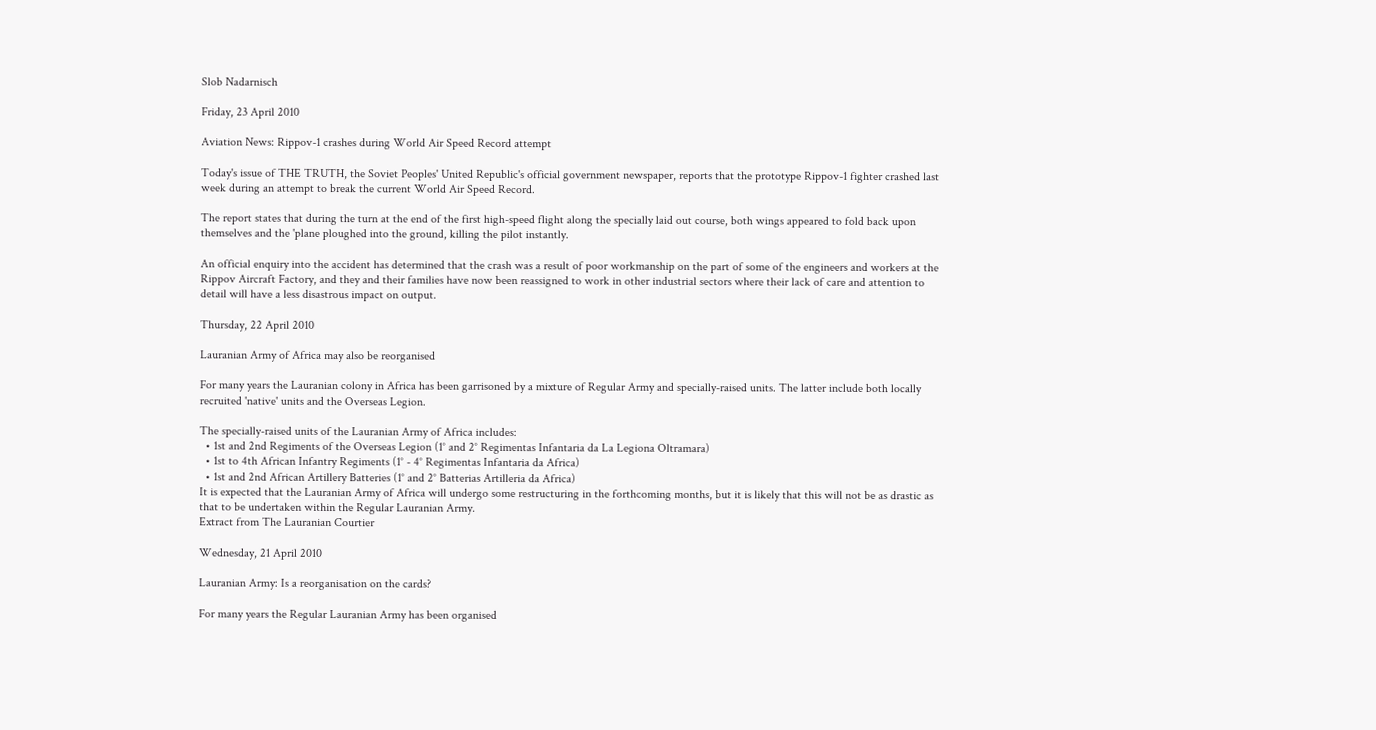Slob Nadarnisch

Friday, 23 April 2010

Aviation News: Rippov-1 crashes during World Air Speed Record attempt

Today's issue of THE TRUTH, the Soviet Peoples' United Republic's official government newspaper, reports that the prototype Rippov-1 fighter crashed last week during an attempt to break the current World Air Speed Record.

The report states that during the turn at the end of the first high-speed flight along the specially laid out course, both wings appeared to fold back upon themselves and the 'plane ploughed into the ground, killing the pilot instantly.

An official enquiry into the accident has determined that the crash was a result of poor workmanship on the part of some of the engineers and workers at the Rippov Aircraft Factory, and they and their families have now been reassigned to work in other industrial sectors where their lack of care and attention to detail will have a less disastrous impact on output.

Thursday, 22 April 2010

Lauranian Army of Africa may also be reorganised

For many years the Lauranian colony in Africa has been garrisoned by a mixture of Regular Army and specially-raised units. The latter include both locally recruited 'native' units and the Overseas Legion.

The specially-raised units of the Lauranian Army of Africa includes:
  • 1st and 2nd Regiments of the Overseas Legion (1° and 2° Regimentas Infantaria da La Legiona Oltramara)
  • 1st to 4th African Infantry Regiments (1° - 4° Regimentas Infantaria da Africa)
  • 1st and 2nd African Artillery Batteries (1° and 2° Batterias Artilleria da Africa)
It is expected that the Lauranian Army of Africa will undergo some restructuring in the forthcoming months, but it is likely that this will not be as drastic as that to be undertaken within the Regular Lauranian Army.
Extract from The Lauranian Courtier

Wednesday, 21 April 2010

Lauranian Army: Is a reorganisation on the cards?

For many years the Regular Lauranian Army has been organised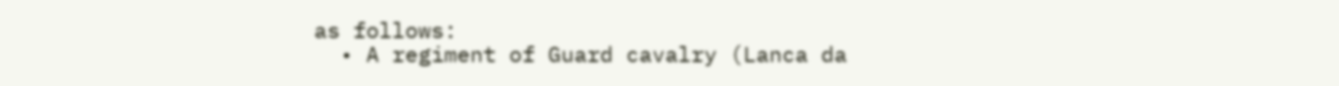as follows:
  • A regiment of Guard cavalry (Lanca da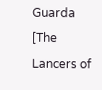Guarda [The Lancers of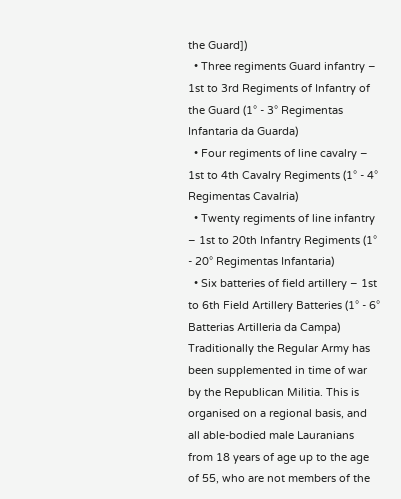the Guard])
  • Three regiments Guard infantry – 1st to 3rd Regiments of Infantry of the Guard (1° - 3° Regimentas Infantaria da Guarda)
  • Four regiments of line cavalry – 1st to 4th Cavalry Regiments (1° - 4° Regimentas Cavalria)
  • Twenty regiments of line infantry – 1st to 20th Infantry Regiments (1° - 20° Regimentas Infantaria)
  • Six batteries of field artillery – 1st to 6th Field Artillery Batteries (1° - 6° Batterias Artilleria da Campa)
Traditionally the Regular Army has been supplemented in time of war by the Republican Militia. This is organised on a regional basis, and all able-bodied male Lauranians from 18 years of age up to the age of 55, who are not members of the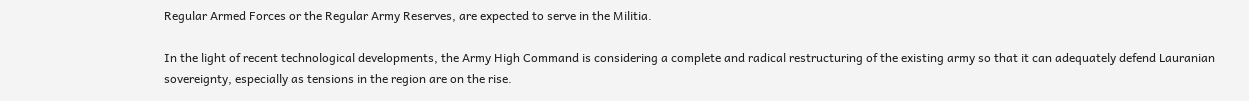Regular Armed Forces or the Regular Army Reserves, are expected to serve in the Militia.

In the light of recent technological developments, the Army High Command is considering a complete and radical restructuring of the existing army so that it can adequately defend Lauranian sovereignty, especially as tensions in the region are on the rise.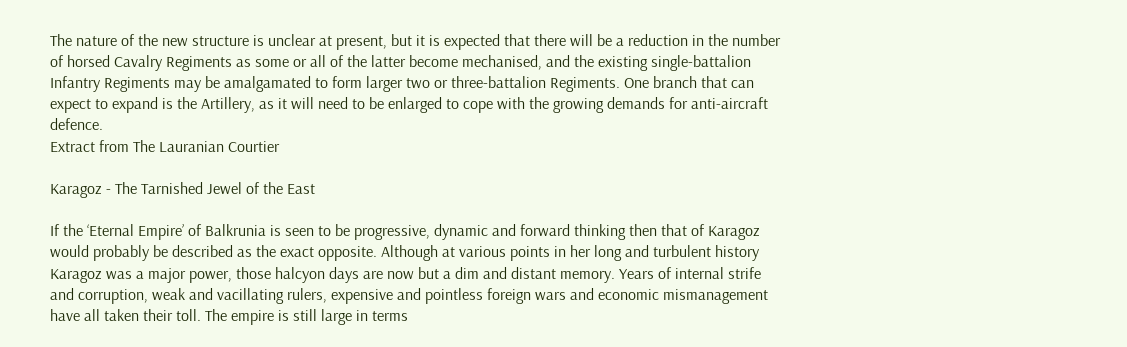The nature of the new structure is unclear at present, but it is expected that there will be a reduction in the number of horsed Cavalry Regiments as some or all of the latter become mechanised, and the existing single-battalion Infantry Regiments may be amalgamated to form larger two or three-battalion Regiments. One branch that can expect to expand is the Artillery, as it will need to be enlarged to cope with the growing demands for anti-aircraft defence.
Extract from The Lauranian Courtier

Karagoz - The Tarnished Jewel of the East

If the ‘Eternal Empire’ of Balkrunia is seen to be progressive, dynamic and forward thinking then that of Karagoz would probably be described as the exact opposite. Although at various points in her long and turbulent history Karagoz was a major power, those halcyon days are now but a dim and distant memory. Years of internal strife and corruption, weak and vacillating rulers, expensive and pointless foreign wars and economic mismanagement have all taken their toll. The empire is still large in terms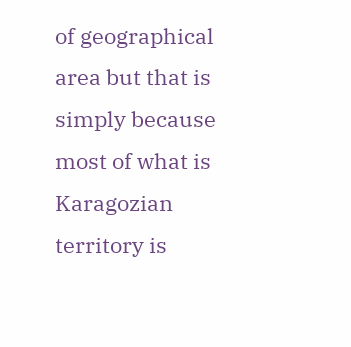of geographical area but that is simply because most of what is Karagozian territory is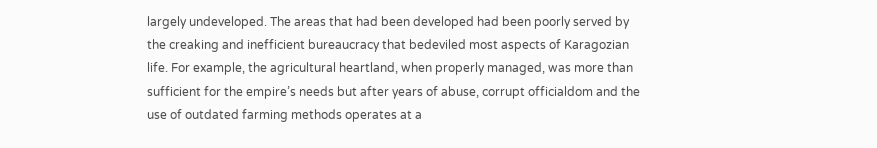largely undeveloped. The areas that had been developed had been poorly served by the creaking and inefficient bureaucracy that bedeviled most aspects of Karagozian life. For example, the agricultural heartland, when properly managed, was more than sufficient for the empire’s needs but after years of abuse, corrupt officialdom and the use of outdated farming methods operates at a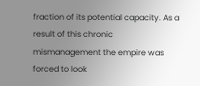fraction of its potential capacity. As a result of this chronic mismanagement the empire was forced to look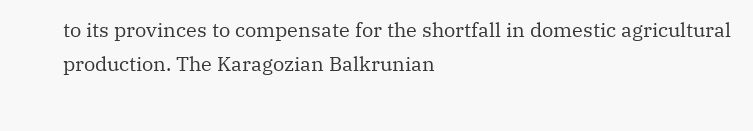to its provinces to compensate for the shortfall in domestic agricultural production. The Karagozian Balkrunian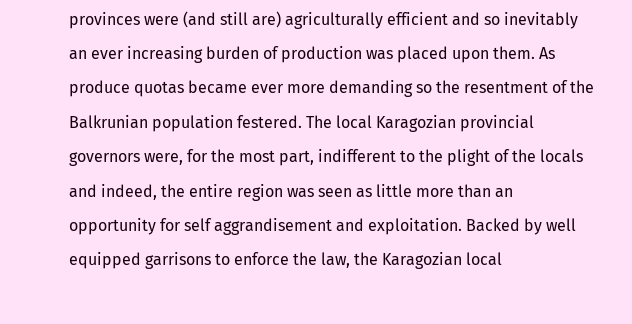provinces were (and still are) agriculturally efficient and so inevitably an ever increasing burden of production was placed upon them. As produce quotas became ever more demanding so the resentment of the Balkrunian population festered. The local Karagozian provincial governors were, for the most part, indifferent to the plight of the locals and indeed, the entire region was seen as little more than an opportunity for self aggrandisement and exploitation. Backed by well equipped garrisons to enforce the law, the Karagozian local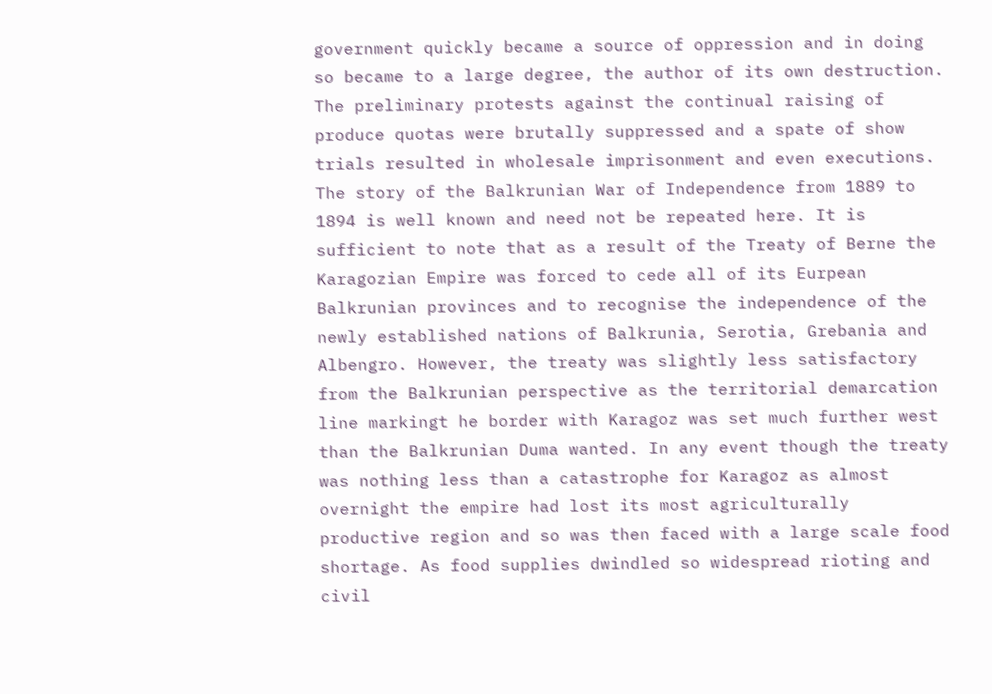government quickly became a source of oppression and in doing so became to a large degree, the author of its own destruction. The preliminary protests against the continual raising of produce quotas were brutally suppressed and a spate of show trials resulted in wholesale imprisonment and even executions. The story of the Balkrunian War of Independence from 1889 to 1894 is well known and need not be repeated here. It is sufficient to note that as a result of the Treaty of Berne the Karagozian Empire was forced to cede all of its Eurpean Balkrunian provinces and to recognise the independence of the newly established nations of Balkrunia, Serotia, Grebania and Albengro. However, the treaty was slightly less satisfactory from the Balkrunian perspective as the territorial demarcation line markingt he border with Karagoz was set much further west than the Balkrunian Duma wanted. In any event though the treaty was nothing less than a catastrophe for Karagoz as almost overnight the empire had lost its most agriculturally productive region and so was then faced with a large scale food shortage. As food supplies dwindled so widespread rioting and civil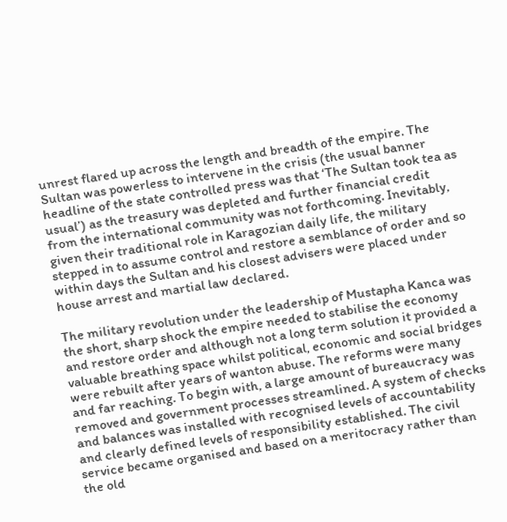unrest flared up across the length and breadth of the empire. The Sultan was powerless to intervene in the crisis (the usual banner headline of the state controlled press was that ‘The Sultan took tea as usual’) as the treasury was depleted and further financial credit from the international community was not forthcoming. Inevitably, given their traditional role in Karagozian daily life, the military stepped in to assume control and restore a semblance of order and so within days the Sultan and his closest advisers were placed under house arrest and martial law declared.

The military revolution under the leadership of Mustapha Kanca was the short, sharp shock the empire needed to stabilise the economy and restore order and although not a long term solution it provided a valuable breathing space whilst political, economic and social bridges were rebuilt after years of wanton abuse. The reforms were many and far reaching. To begin with, a large amount of bureaucracy was removed and government processes streamlined. A system of checks and balances was installed with recognised levels of accountability and clearly defined levels of responsibility established. The civil service became organised and based on a meritocracy rather than the old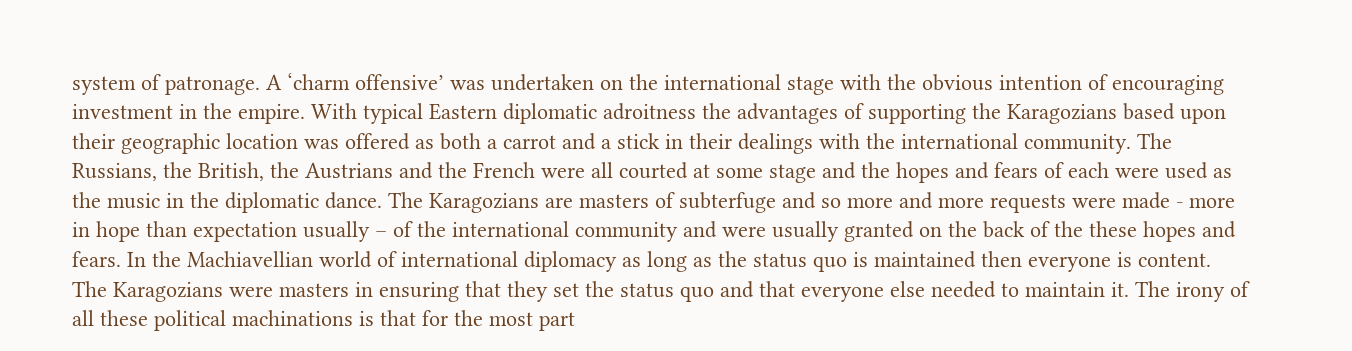system of patronage. A ‘charm offensive’ was undertaken on the international stage with the obvious intention of encouraging investment in the empire. With typical Eastern diplomatic adroitness the advantages of supporting the Karagozians based upon their geographic location was offered as both a carrot and a stick in their dealings with the international community. The Russians, the British, the Austrians and the French were all courted at some stage and the hopes and fears of each were used as the music in the diplomatic dance. The Karagozians are masters of subterfuge and so more and more requests were made - more in hope than expectation usually – of the international community and were usually granted on the back of the these hopes and fears. In the Machiavellian world of international diplomacy as long as the status quo is maintained then everyone is content. The Karagozians were masters in ensuring that they set the status quo and that everyone else needed to maintain it. The irony of all these political machinations is that for the most part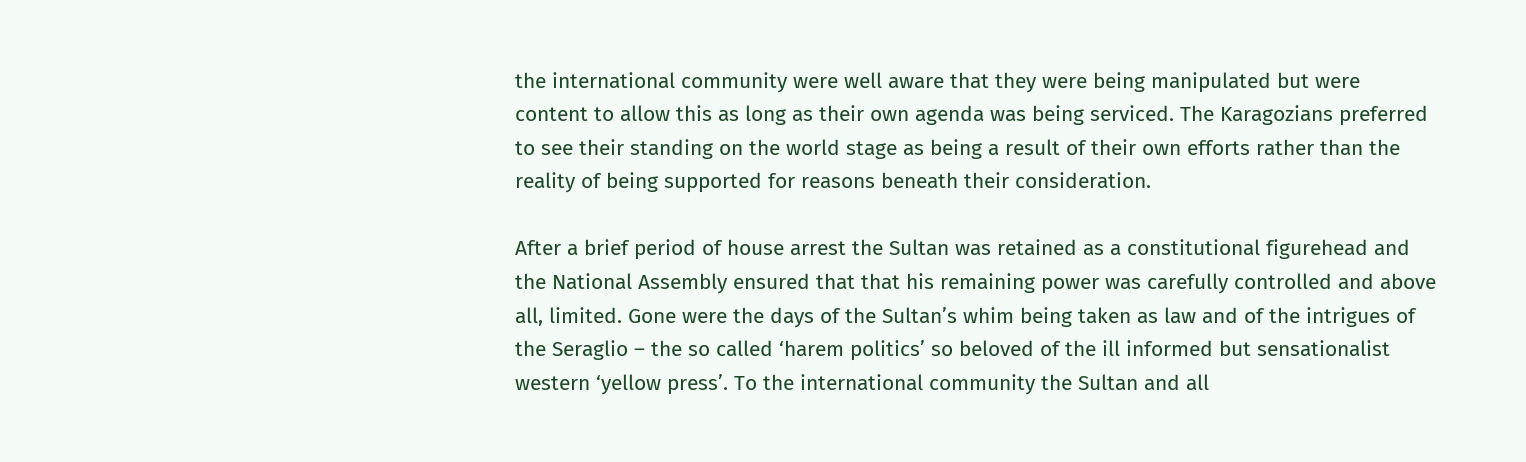the international community were well aware that they were being manipulated but were content to allow this as long as their own agenda was being serviced. The Karagozians preferred to see their standing on the world stage as being a result of their own efforts rather than the reality of being supported for reasons beneath their consideration.

After a brief period of house arrest the Sultan was retained as a constitutional figurehead and the National Assembly ensured that that his remaining power was carefully controlled and above all, limited. Gone were the days of the Sultan’s whim being taken as law and of the intrigues of the Seraglio – the so called ‘harem politics’ so beloved of the ill informed but sensationalist western ‘yellow press’. To the international community the Sultan and all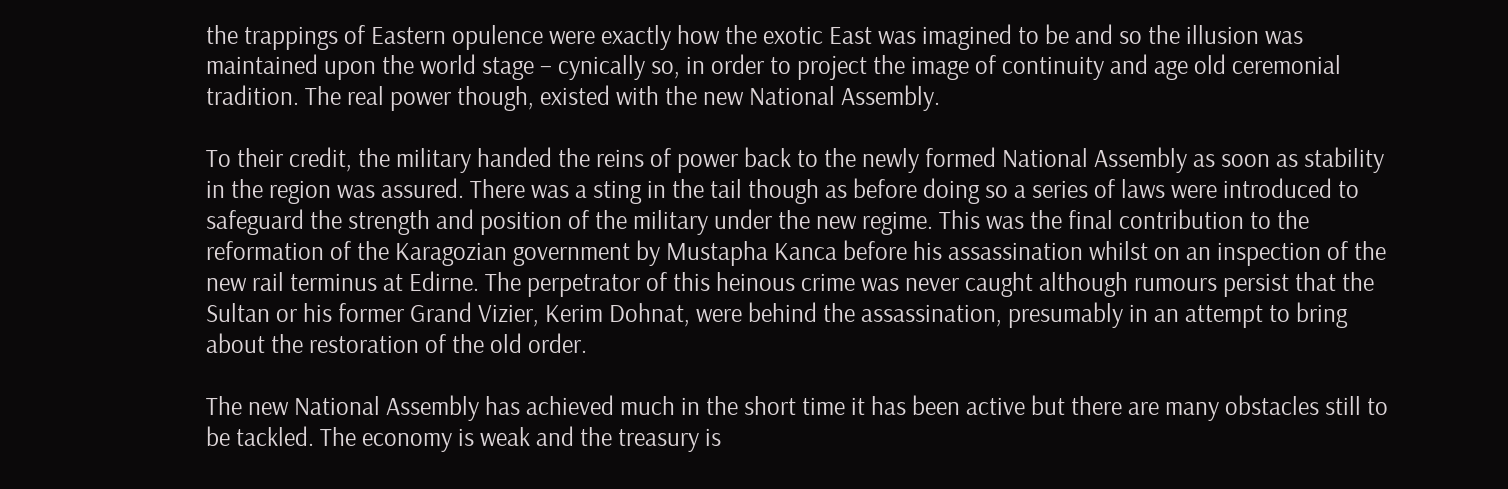the trappings of Eastern opulence were exactly how the exotic East was imagined to be and so the illusion was maintained upon the world stage – cynically so, in order to project the image of continuity and age old ceremonial tradition. The real power though, existed with the new National Assembly.

To their credit, the military handed the reins of power back to the newly formed National Assembly as soon as stability in the region was assured. There was a sting in the tail though as before doing so a series of laws were introduced to safeguard the strength and position of the military under the new regime. This was the final contribution to the reformation of the Karagozian government by Mustapha Kanca before his assassination whilst on an inspection of the new rail terminus at Edirne. The perpetrator of this heinous crime was never caught although rumours persist that the Sultan or his former Grand Vizier, Kerim Dohnat, were behind the assassination, presumably in an attempt to bring about the restoration of the old order.

The new National Assembly has achieved much in the short time it has been active but there are many obstacles still to be tackled. The economy is weak and the treasury is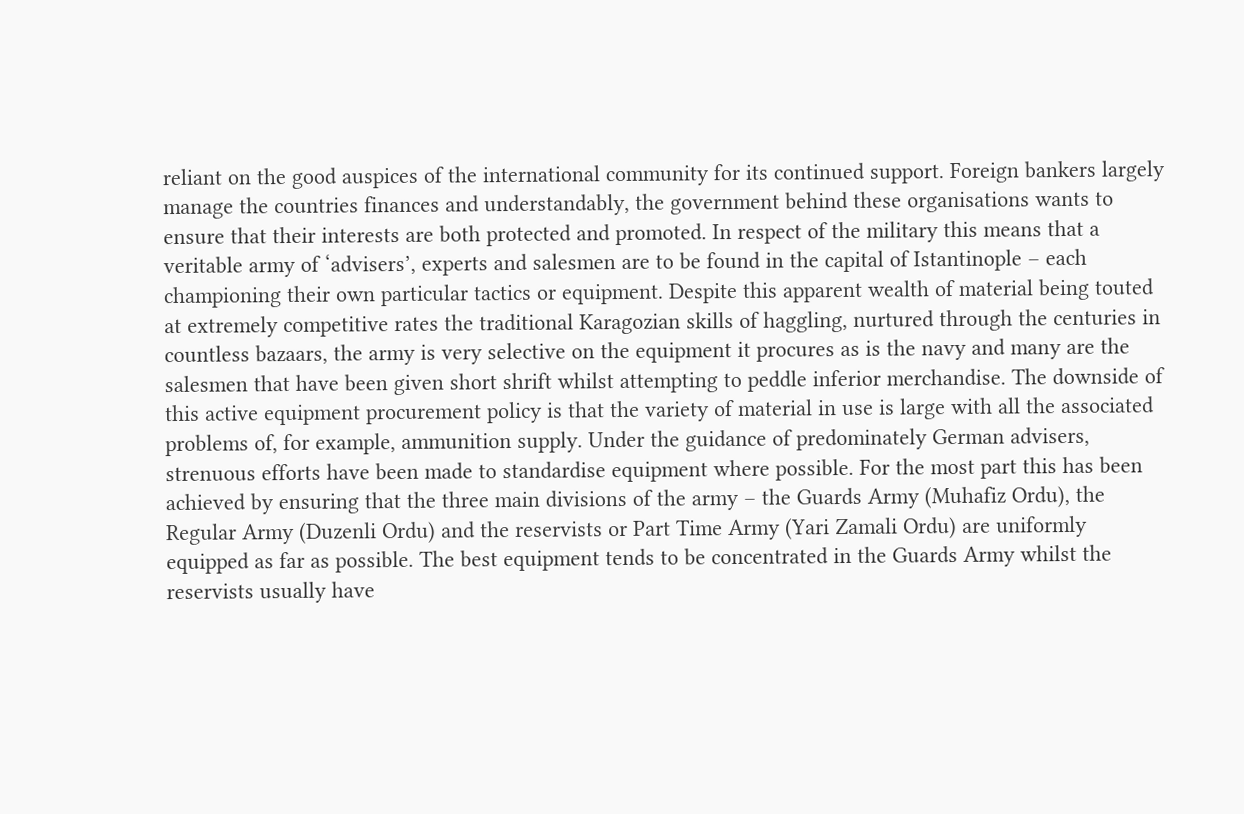reliant on the good auspices of the international community for its continued support. Foreign bankers largely manage the countries finances and understandably, the government behind these organisations wants to ensure that their interests are both protected and promoted. In respect of the military this means that a veritable army of ‘advisers’, experts and salesmen are to be found in the capital of Istantinople – each championing their own particular tactics or equipment. Despite this apparent wealth of material being touted at extremely competitive rates the traditional Karagozian skills of haggling, nurtured through the centuries in countless bazaars, the army is very selective on the equipment it procures as is the navy and many are the salesmen that have been given short shrift whilst attempting to peddle inferior merchandise. The downside of this active equipment procurement policy is that the variety of material in use is large with all the associated problems of, for example, ammunition supply. Under the guidance of predominately German advisers, strenuous efforts have been made to standardise equipment where possible. For the most part this has been achieved by ensuring that the three main divisions of the army – the Guards Army (Muhafiz Ordu), the Regular Army (Duzenli Ordu) and the reservists or Part Time Army (Yari Zamali Ordu) are uniformly equipped as far as possible. The best equipment tends to be concentrated in the Guards Army whilst the reservists usually have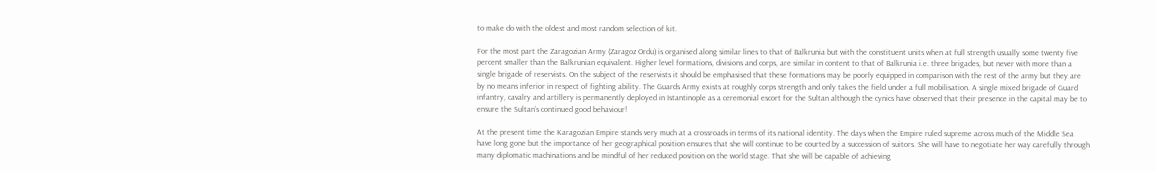to make do with the oldest and most random selection of kit.

For the most part the Zaragozian Army (Zaragoz Ordu) is organised along similar lines to that of Balkrunia but with the constituent units when at full strength usually some twenty five percent smaller than the Balkrunian equivalent. Higher level formations, divisions and corps, are similar in content to that of Balkrunia i.e. three brigades, but never with more than a single brigade of reservists. On the subject of the reservists it should be emphasised that these formations may be poorly equipped in comparison with the rest of the army but they are by no means inferior in respect of fighting ability. The Guards Army exists at roughly corps strength and only takes the field under a full mobilisation. A single mixed brigade of Guard infantry, cavalry and artillery is permanently deployed in Istantinople as a ceremonial escort for the Sultan although the cynics have observed that their presence in the capital may be to ensure the Sultan’s continued good behaviour!

At the present time the Karagozian Empire stands very much at a crossroads in terms of its national identity. The days when the Empire ruled supreme across much of the Middle Sea have long gone but the importance of her geographical position ensures that she will continue to be courted by a succession of suitors. She will have to negotiate her way carefully through many diplomatic machinations and be mindful of her reduced position on the world stage. That she will be capable of achieving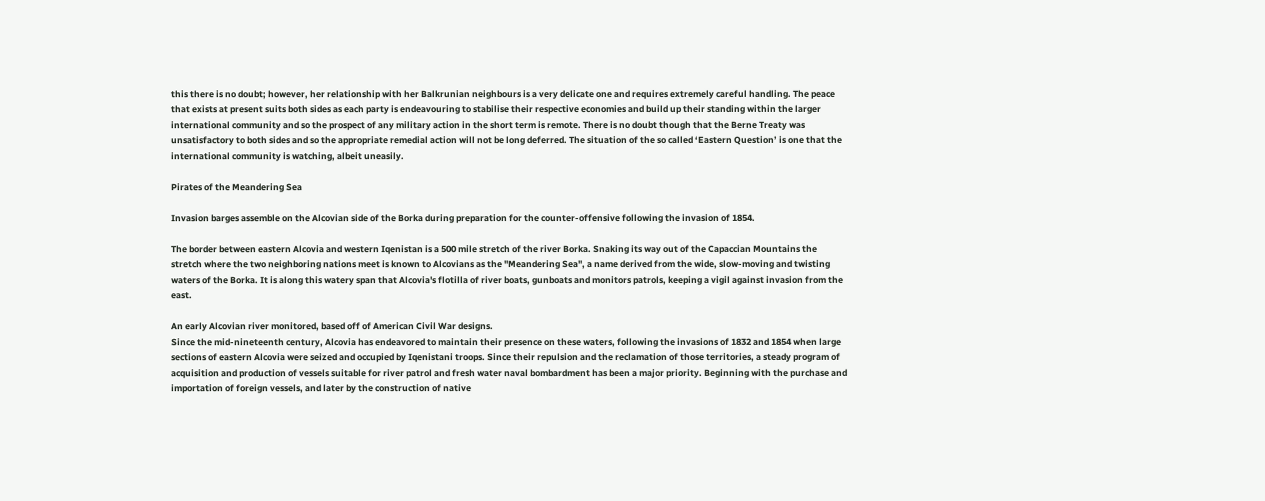this there is no doubt; however, her relationship with her Balkrunian neighbours is a very delicate one and requires extremely careful handling. The peace that exists at present suits both sides as each party is endeavouring to stabilise their respective economies and build up their standing within the larger international community and so the prospect of any military action in the short term is remote. There is no doubt though that the Berne Treaty was unsatisfactory to both sides and so the appropriate remedial action will not be long deferred. The situation of the so called ‘Eastern Question’ is one that the international community is watching, albeit uneasily.

Pirates of the Meandering Sea

Invasion barges assemble on the Alcovian side of the Borka during preparation for the counter-offensive following the invasion of 1854.

The border between eastern Alcovia and western Iqenistan is a 500 mile stretch of the river Borka. Snaking its way out of the Capaccian Mountains the stretch where the two neighboring nations meet is known to Alcovians as the "Meandering Sea", a name derived from the wide, slow-moving and twisting waters of the Borka. It is along this watery span that Alcovia's flotilla of river boats, gunboats and monitors patrols, keeping a vigil against invasion from the east.

An early Alcovian river monitored, based off of American Civil War designs.
Since the mid-nineteenth century, Alcovia has endeavored to maintain their presence on these waters, following the invasions of 1832 and 1854 when large sections of eastern Alcovia were seized and occupied by Iqenistani troops. Since their repulsion and the reclamation of those territories, a steady program of acquisition and production of vessels suitable for river patrol and fresh water naval bombardment has been a major priority. Beginning with the purchase and importation of foreign vessels, and later by the construction of native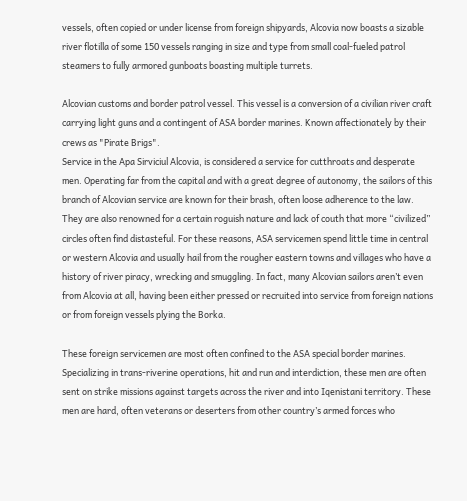vessels, often copied or under license from foreign shipyards, Alcovia now boasts a sizable river flotilla of some 150 vessels ranging in size and type from small coal-fueled patrol steamers to fully armored gunboats boasting multiple turrets.

Alcovian customs and border patrol vessel. This vessel is a conversion of a civilian river craft carrying light guns and a contingent of ASA border marines. Known affectionately by their crews as "Pirate Brigs".
Service in the Apa Sirviciul Alcovia, is considered a service for cutthroats and desperate men. Operating far from the capital and with a great degree of autonomy, the sailors of this branch of Alcovian service are known for their brash, often loose adherence to the law. They are also renowned for a certain roguish nature and lack of couth that more “civilized” circles often find distasteful. For these reasons, ASA servicemen spend little time in central or western Alcovia and usually hail from the rougher eastern towns and villages who have a history of river piracy, wrecking and smuggling. In fact, many Alcovian sailors aren’t even from Alcovia at all, having been either pressed or recruited into service from foreign nations or from foreign vessels plying the Borka.

These foreign servicemen are most often confined to the ASA special border marines. Specializing in trans-riverine operations, hit and run and interdiction, these men are often sent on strike missions against targets across the river and into Iqenistani territory. These men are hard, often veterans or deserters from other country’s armed forces who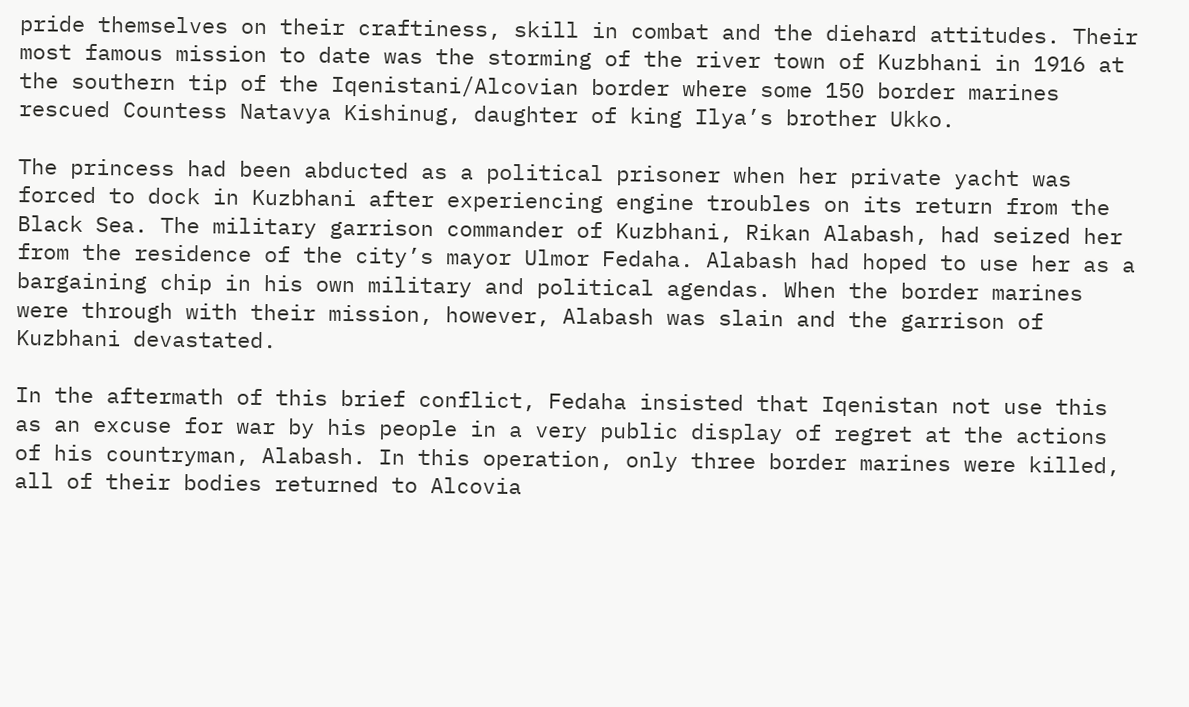pride themselves on their craftiness, skill in combat and the diehard attitudes. Their most famous mission to date was the storming of the river town of Kuzbhani in 1916 at the southern tip of the Iqenistani/Alcovian border where some 150 border marines rescued Countess Natavya Kishinug, daughter of king Ilya’s brother Ukko.

The princess had been abducted as a political prisoner when her private yacht was forced to dock in Kuzbhani after experiencing engine troubles on its return from the Black Sea. The military garrison commander of Kuzbhani, Rikan Alabash, had seized her from the residence of the city’s mayor Ulmor Fedaha. Alabash had hoped to use her as a bargaining chip in his own military and political agendas. When the border marines were through with their mission, however, Alabash was slain and the garrison of Kuzbhani devastated.

In the aftermath of this brief conflict, Fedaha insisted that Iqenistan not use this as an excuse for war by his people in a very public display of regret at the actions of his countryman, Alabash. In this operation, only three border marines were killed, all of their bodies returned to Alcovia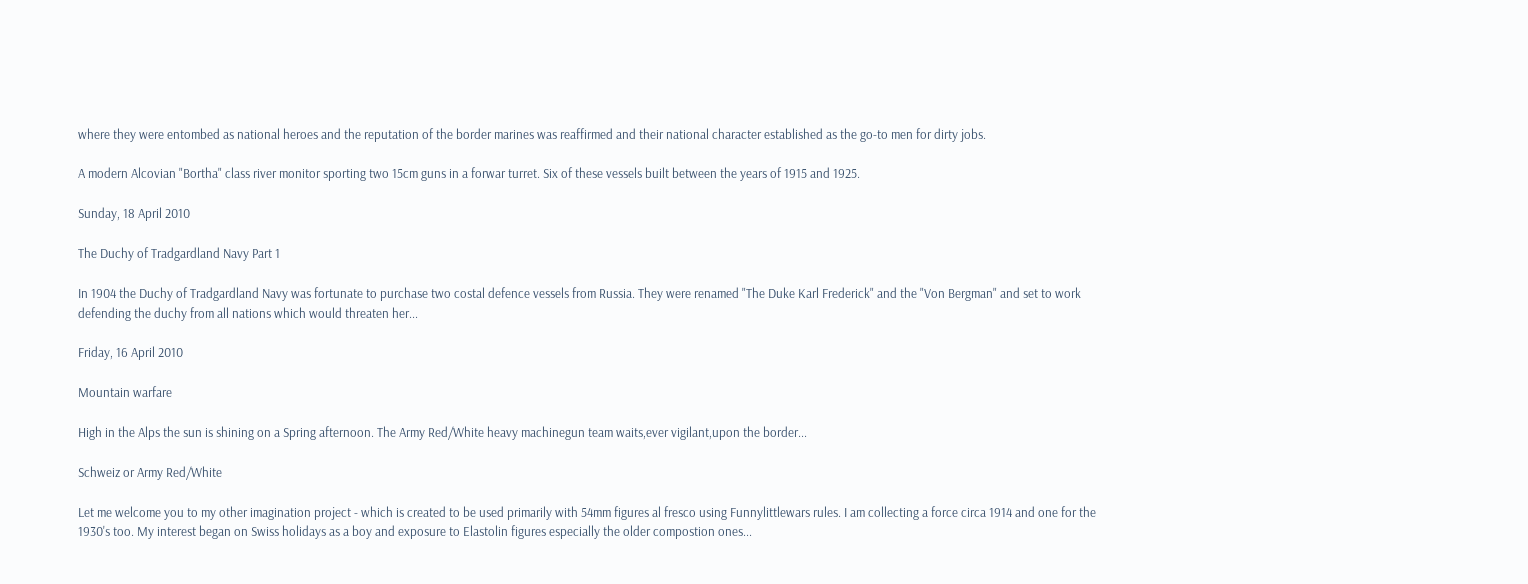where they were entombed as national heroes and the reputation of the border marines was reaffirmed and their national character established as the go-to men for dirty jobs.

A modern Alcovian "Bortha" class river monitor sporting two 15cm guns in a forwar turret. Six of these vessels built between the years of 1915 and 1925.

Sunday, 18 April 2010

The Duchy of Tradgardland Navy Part 1

In 1904 the Duchy of Tradgardland Navy was fortunate to purchase two costal defence vessels from Russia. They were renamed "The Duke Karl Frederick" and the "Von Bergman" and set to work defending the duchy from all nations which would threaten her...

Friday, 16 April 2010

Mountain warfare

High in the Alps the sun is shining on a Spring afternoon. The Army Red/White heavy machinegun team waits,ever vigilant,upon the border...

Schweiz or Army Red/White

Let me welcome you to my other imagination project - which is created to be used primarily with 54mm figures al fresco using Funnylittlewars rules. I am collecting a force circa 1914 and one for the 1930's too. My interest began on Swiss holidays as a boy and exposure to Elastolin figures especially the older compostion ones...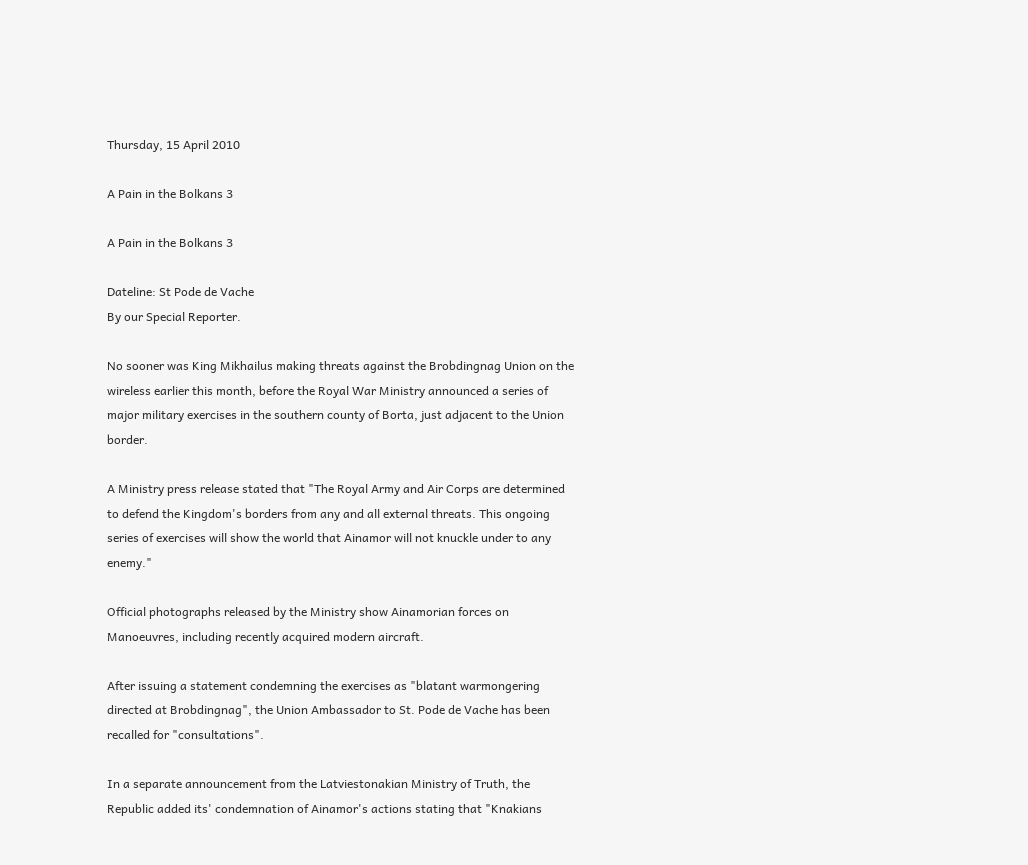Thursday, 15 April 2010

A Pain in the Bolkans 3

A Pain in the Bolkans 3

Dateline: St Pode de Vache
By our Special Reporter.

No sooner was King Mikhailus making threats against the Brobdingnag Union on the wireless earlier this month, before the Royal War Ministry announced a series of major military exercises in the southern county of Borta, just adjacent to the Union border.

A Ministry press release stated that "The Royal Army and Air Corps are determined to defend the Kingdom's borders from any and all external threats. This ongoing series of exercises will show the world that Ainamor will not knuckle under to any enemy."

Official photographs released by the Ministry show Ainamorian forces on Manoeuvres, including recently acquired modern aircraft.

After issuing a statement condemning the exercises as "blatant warmongering directed at Brobdingnag", the Union Ambassador to St. Pode de Vache has been recalled for "consultations".

In a separate announcement from the Latviestonakian Ministry of Truth, the Republic added its' condemnation of Ainamor's actions stating that "Knakians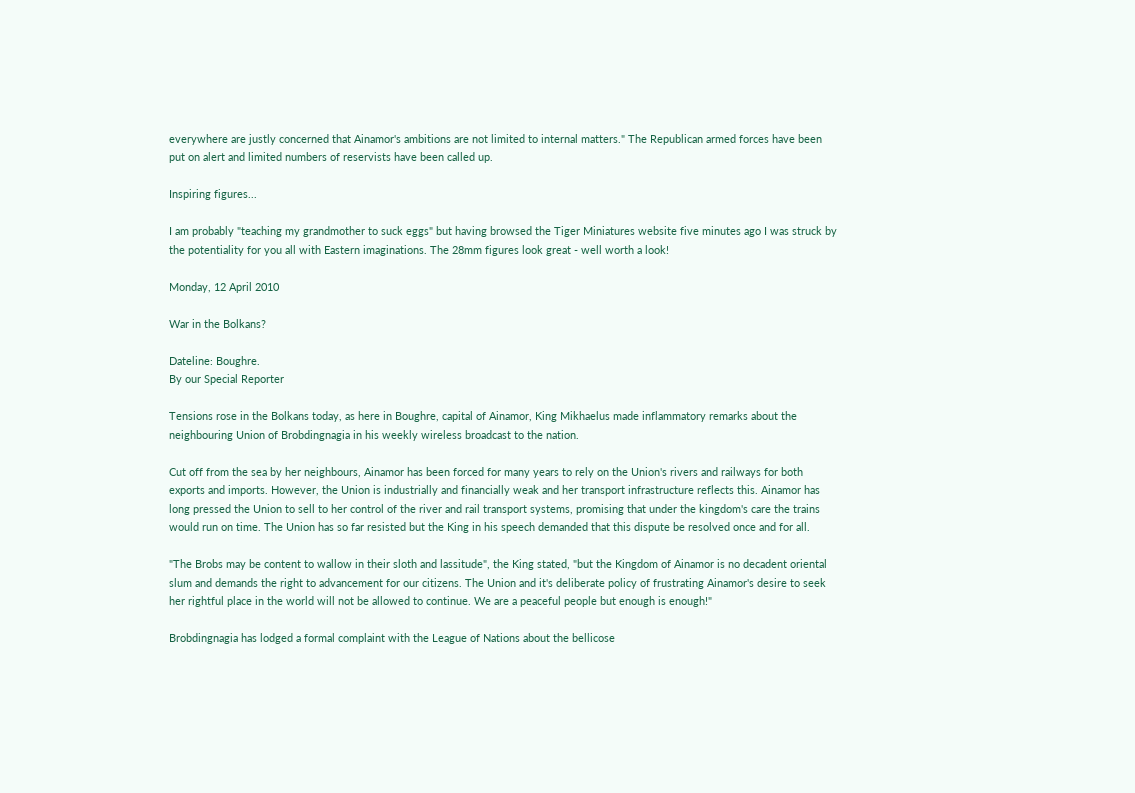everywhere are justly concerned that Ainamor's ambitions are not limited to internal matters." The Republican armed forces have been put on alert and limited numbers of reservists have been called up.

Inspiring figures...

I am probably "teaching my grandmother to suck eggs" but having browsed the Tiger Miniatures website five minutes ago I was struck by the potentiality for you all with Eastern imaginations. The 28mm figures look great - well worth a look!

Monday, 12 April 2010

War in the Bolkans?

Dateline: Boughre.
By our Special Reporter

Tensions rose in the Bolkans today, as here in Boughre, capital of Ainamor, King Mikhaelus made inflammatory remarks about the neighbouring Union of Brobdingnagia in his weekly wireless broadcast to the nation.

Cut off from the sea by her neighbours, Ainamor has been forced for many years to rely on the Union's rivers and railways for both exports and imports. However, the Union is industrially and financially weak and her transport infrastructure reflects this. Ainamor has long pressed the Union to sell to her control of the river and rail transport systems, promising that under the kingdom's care the trains would run on time. The Union has so far resisted but the King in his speech demanded that this dispute be resolved once and for all.

"The Brobs may be content to wallow in their sloth and lassitude", the King stated, "but the Kingdom of Ainamor is no decadent oriental slum and demands the right to advancement for our citizens. The Union and it's deliberate policy of frustrating Ainamor's desire to seek her rightful place in the world will not be allowed to continue. We are a peaceful people but enough is enough!"

Brobdingnagia has lodged a formal complaint with the League of Nations about the bellicose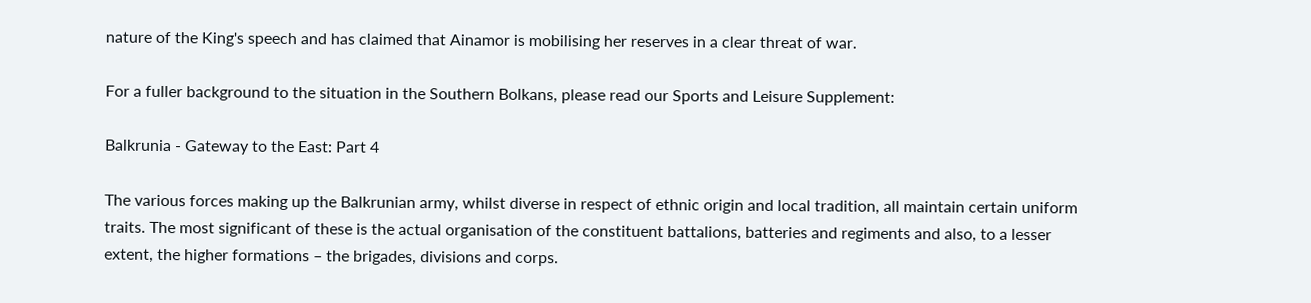nature of the King's speech and has claimed that Ainamor is mobilising her reserves in a clear threat of war.

For a fuller background to the situation in the Southern Bolkans, please read our Sports and Leisure Supplement:

Balkrunia - Gateway to the East: Part 4

The various forces making up the Balkrunian army, whilst diverse in respect of ethnic origin and local tradition, all maintain certain uniform traits. The most significant of these is the actual organisation of the constituent battalions, batteries and regiments and also, to a lesser extent, the higher formations – the brigades, divisions and corps.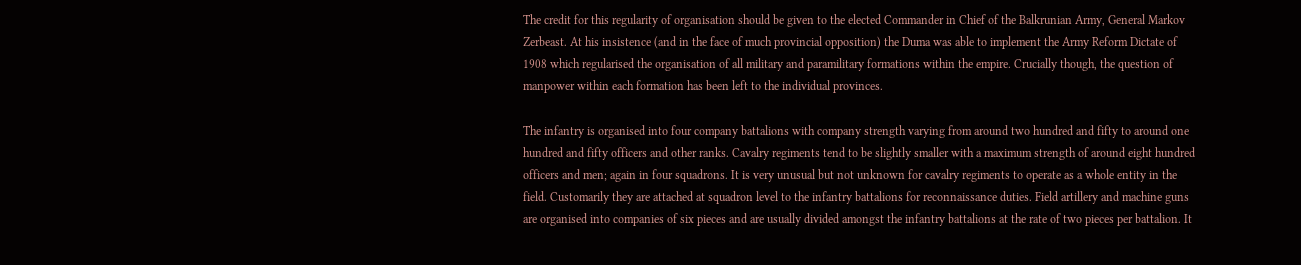The credit for this regularity of organisation should be given to the elected Commander in Chief of the Balkrunian Army, General Markov Zerbeast. At his insistence (and in the face of much provincial opposition) the Duma was able to implement the Army Reform Dictate of 1908 which regularised the organisation of all military and paramilitary formations within the empire. Crucially though, the question of manpower within each formation has been left to the individual provinces.

The infantry is organised into four company battalions with company strength varying from around two hundred and fifty to around one hundred and fifty officers and other ranks. Cavalry regiments tend to be slightly smaller with a maximum strength of around eight hundred officers and men; again in four squadrons. It is very unusual but not unknown for cavalry regiments to operate as a whole entity in the field. Customarily they are attached at squadron level to the infantry battalions for reconnaissance duties. Field artillery and machine guns are organised into companies of six pieces and are usually divided amongst the infantry battalions at the rate of two pieces per battalion. It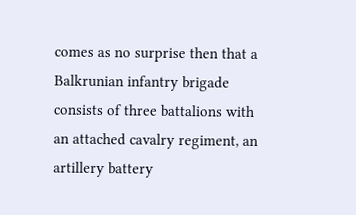comes as no surprise then that a Balkrunian infantry brigade consists of three battalions with an attached cavalry regiment, an artillery battery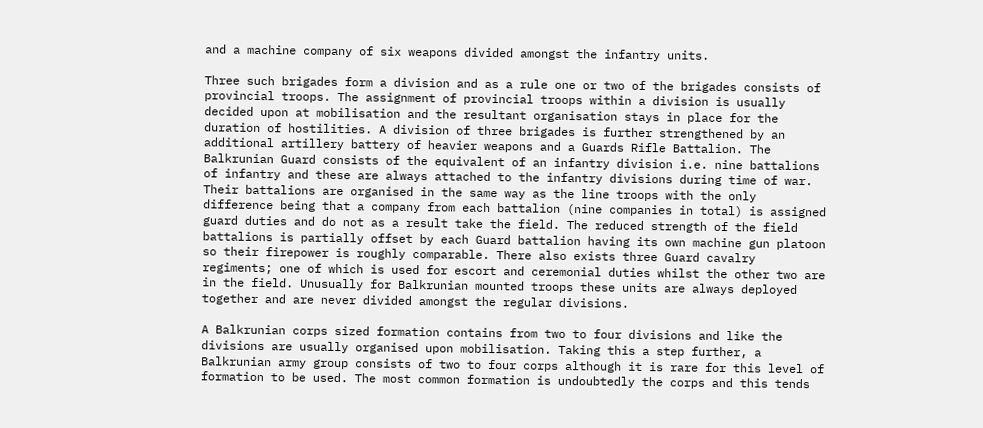and a machine company of six weapons divided amongst the infantry units.

Three such brigades form a division and as a rule one or two of the brigades consists of provincial troops. The assignment of provincial troops within a division is usually decided upon at mobilisation and the resultant organisation stays in place for the duration of hostilities. A division of three brigades is further strengthened by an additional artillery battery of heavier weapons and a Guards Rifle Battalion. The Balkrunian Guard consists of the equivalent of an infantry division i.e. nine battalions of infantry and these are always attached to the infantry divisions during time of war. Their battalions are organised in the same way as the line troops with the only difference being that a company from each battalion (nine companies in total) is assigned guard duties and do not as a result take the field. The reduced strength of the field battalions is partially offset by each Guard battalion having its own machine gun platoon so their firepower is roughly comparable. There also exists three Guard cavalry regiments; one of which is used for escort and ceremonial duties whilst the other two are in the field. Unusually for Balkrunian mounted troops these units are always deployed together and are never divided amongst the regular divisions.

A Balkrunian corps sized formation contains from two to four divisions and like the divisions are usually organised upon mobilisation. Taking this a step further, a Balkrunian army group consists of two to four corps although it is rare for this level of formation to be used. The most common formation is undoubtedly the corps and this tends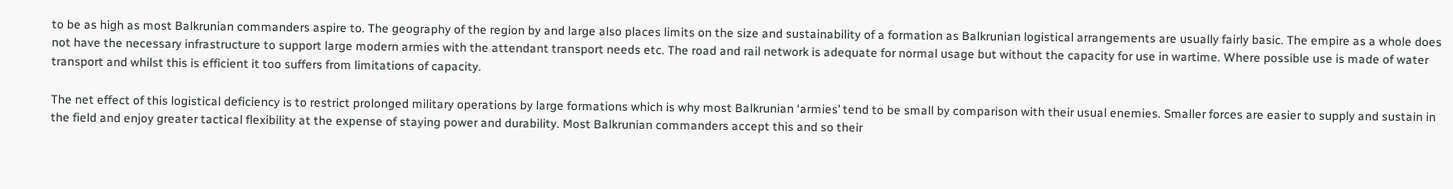to be as high as most Balkrunian commanders aspire to. The geography of the region by and large also places limits on the size and sustainability of a formation as Balkrunian logistical arrangements are usually fairly basic. The empire as a whole does not have the necessary infrastructure to support large modern armies with the attendant transport needs etc. The road and rail network is adequate for normal usage but without the capacity for use in wartime. Where possible use is made of water transport and whilst this is efficient it too suffers from limitations of capacity.

The net effect of this logistical deficiency is to restrict prolonged military operations by large formations which is why most Balkrunian ‘armies’ tend to be small by comparison with their usual enemies. Smaller forces are easier to supply and sustain in the field and enjoy greater tactical flexibility at the expense of staying power and durability. Most Balkrunian commanders accept this and so their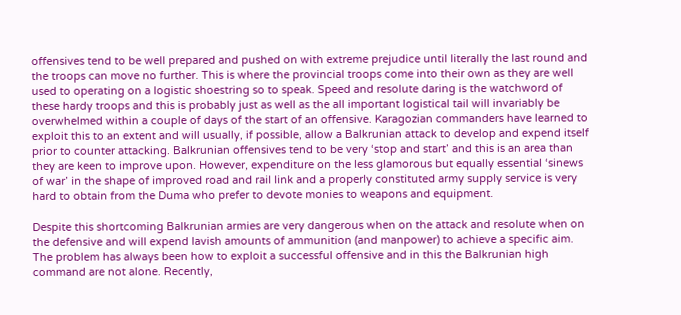offensives tend to be well prepared and pushed on with extreme prejudice until literally the last round and the troops can move no further. This is where the provincial troops come into their own as they are well used to operating on a logistic shoestring so to speak. Speed and resolute daring is the watchword of these hardy troops and this is probably just as well as the all important logistical tail will invariably be overwhelmed within a couple of days of the start of an offensive. Karagozian commanders have learned to exploit this to an extent and will usually, if possible, allow a Balkrunian attack to develop and expend itself prior to counter attacking. Balkrunian offensives tend to be very ‘stop and start’ and this is an area than they are keen to improve upon. However, expenditure on the less glamorous but equally essential ‘sinews of war’ in the shape of improved road and rail link and a properly constituted army supply service is very hard to obtain from the Duma who prefer to devote monies to weapons and equipment.

Despite this shortcoming Balkrunian armies are very dangerous when on the attack and resolute when on the defensive and will expend lavish amounts of ammunition (and manpower) to achieve a specific aim. The problem has always been how to exploit a successful offensive and in this the Balkrunian high command are not alone. Recently,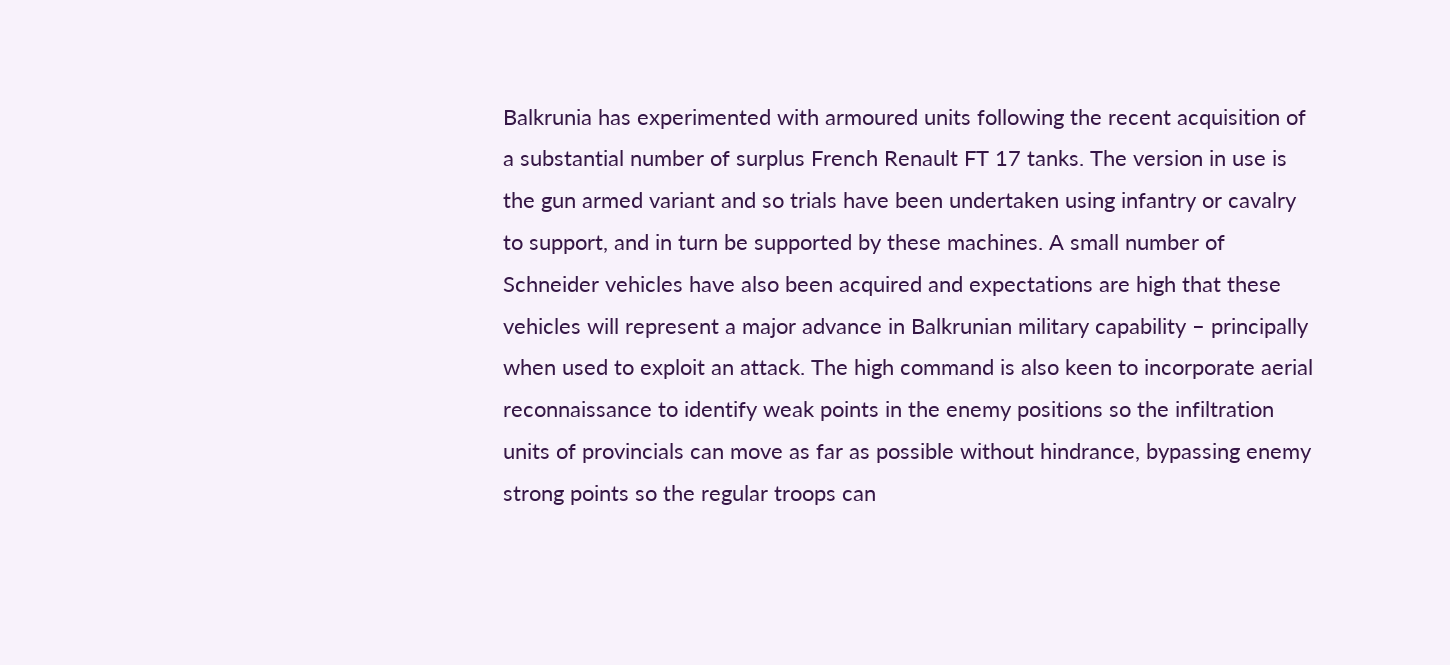Balkrunia has experimented with armoured units following the recent acquisition of a substantial number of surplus French Renault FT 17 tanks. The version in use is the gun armed variant and so trials have been undertaken using infantry or cavalry to support, and in turn be supported by these machines. A small number of Schneider vehicles have also been acquired and expectations are high that these vehicles will represent a major advance in Balkrunian military capability – principally when used to exploit an attack. The high command is also keen to incorporate aerial reconnaissance to identify weak points in the enemy positions so the infiltration units of provincials can move as far as possible without hindrance, bypassing enemy strong points so the regular troops can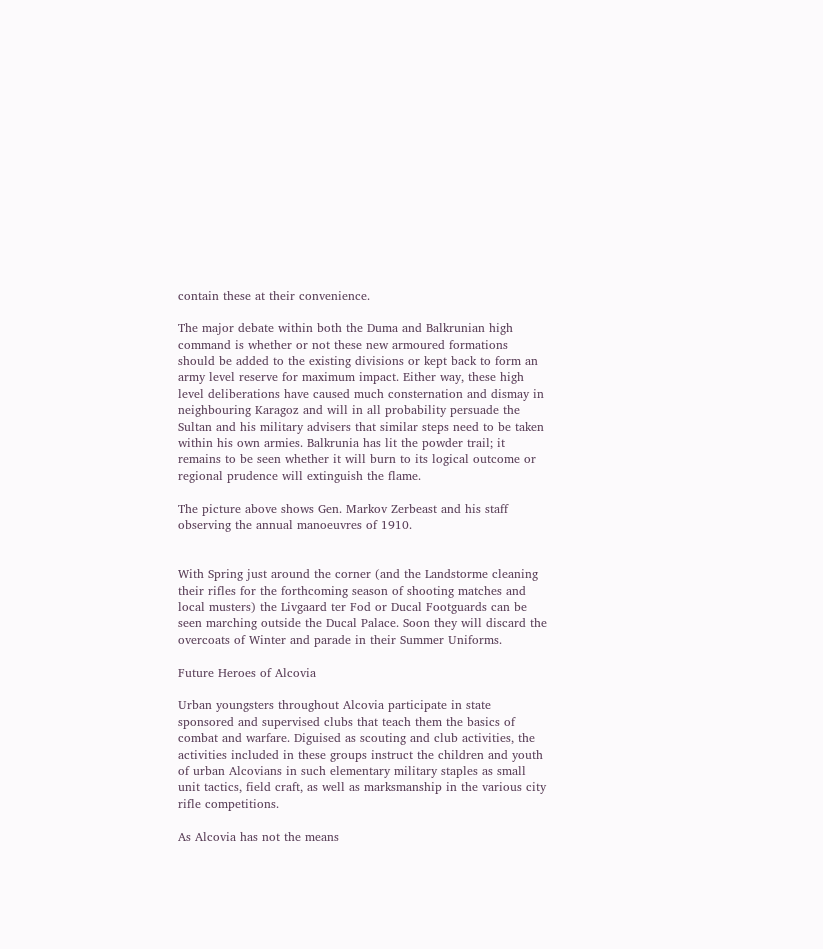contain these at their convenience.

The major debate within both the Duma and Balkrunian high command is whether or not these new armoured formations should be added to the existing divisions or kept back to form an army level reserve for maximum impact. Either way, these high level deliberations have caused much consternation and dismay in neighbouring Karagoz and will in all probability persuade the Sultan and his military advisers that similar steps need to be taken within his own armies. Balkrunia has lit the powder trail; it remains to be seen whether it will burn to its logical outcome or regional prudence will extinguish the flame.

The picture above shows Gen. Markov Zerbeast and his staff observing the annual manoeuvres of 1910.


With Spring just around the corner (and the Landstorme cleaning their rifles for the forthcoming season of shooting matches and local musters) the Livgaard ter Fod or Ducal Footguards can be seen marching outside the Ducal Palace. Soon they will discard the overcoats of Winter and parade in their Summer Uniforms.

Future Heroes of Alcovia

Urban youngsters throughout Alcovia participate in state sponsored and supervised clubs that teach them the basics of combat and warfare. Diguised as scouting and club activities, the activities included in these groups instruct the children and youth of urban Alcovians in such elementary military staples as small unit tactics, field craft, as well as marksmanship in the various city rifle competitions.

As Alcovia has not the means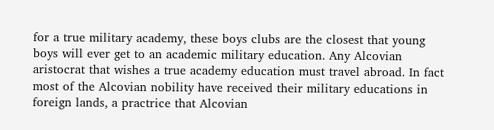for a true military academy, these boys clubs are the closest that young boys will ever get to an academic military education. Any Alcovian aristocrat that wishes a true academy education must travel abroad. In fact most of the Alcovian nobility have received their military educations in foreign lands, a practrice that Alcovian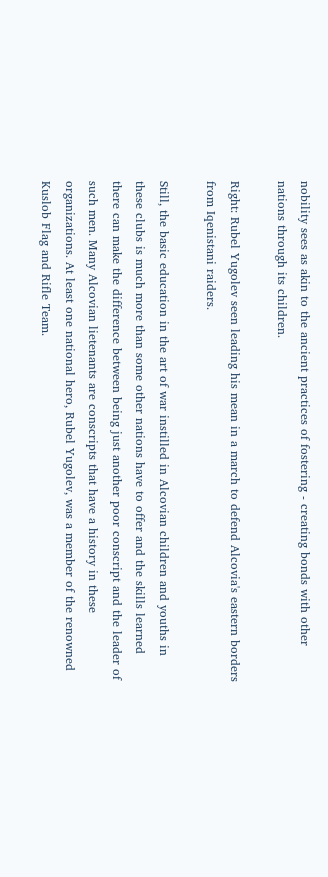nobility sees as akin to the ancient practices of fostering - creating bonds with other nations through its children.

Right: Rubel Yugolev seen leading his mean in a march to defend Alcovia's eastern borders from Iqenistani raiders.

Still, the basic education in the art of war instilled in Alcovian children and youths in these clubs is much more than some other nations have to offer and the skills learned there can make the difference between being just another poor conscript and the leader of such men. Many Alcovian lietenants are conscripts that have a history in these organizations. At least one national hero, Rubel Yugolev, was a member of the renowned Kuslob Flag and Rifle Team.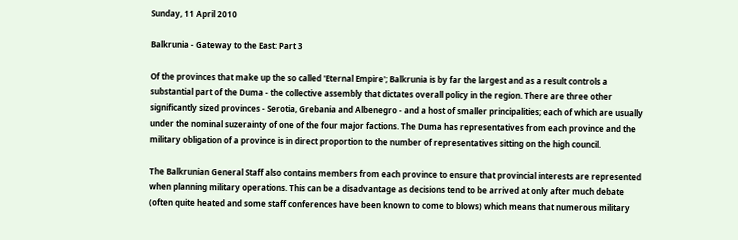Sunday, 11 April 2010

Balkrunia - Gateway to the East: Part 3

Of the provinces that make up the so called 'Eternal Empire'; Balkrunia is by far the largest and as a result controls a substantial part of the Duma - the collective assembly that dictates overall policy in the region. There are three other significantly sized provinces - Serotia, Grebania and Albenegro - and a host of smaller principalities; each of which are usually under the nominal suzerainty of one of the four major factions. The Duma has representatives from each province and the military obligation of a province is in direct proportion to the number of representatives sitting on the high council.

The Balkrunian General Staff also contains members from each province to ensure that provincial interests are represented when planning military operations. This can be a disadvantage as decisions tend to be arrived at only after much debate (often quite heated and some staff conferences have been known to come to blows) which means that numerous military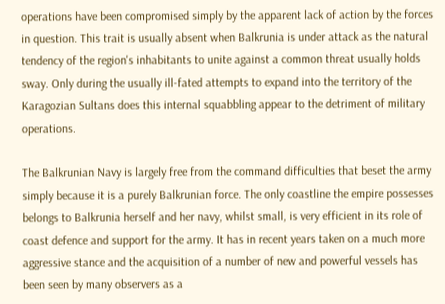operations have been compromised simply by the apparent lack of action by the forces in question. This trait is usually absent when Balkrunia is under attack as the natural tendency of the region's inhabitants to unite against a common threat usually holds sway. Only during the usually ill-fated attempts to expand into the territory of the Karagozian Sultans does this internal squabbling appear to the detriment of military operations.

The Balkrunian Navy is largely free from the command difficulties that beset the army simply because it is a purely Balkrunian force. The only coastline the empire possesses belongs to Balkrunia herself and her navy, whilst small, is very efficient in its role of coast defence and support for the army. It has in recent years taken on a much more aggressive stance and the acquisition of a number of new and powerful vessels has been seen by many observers as a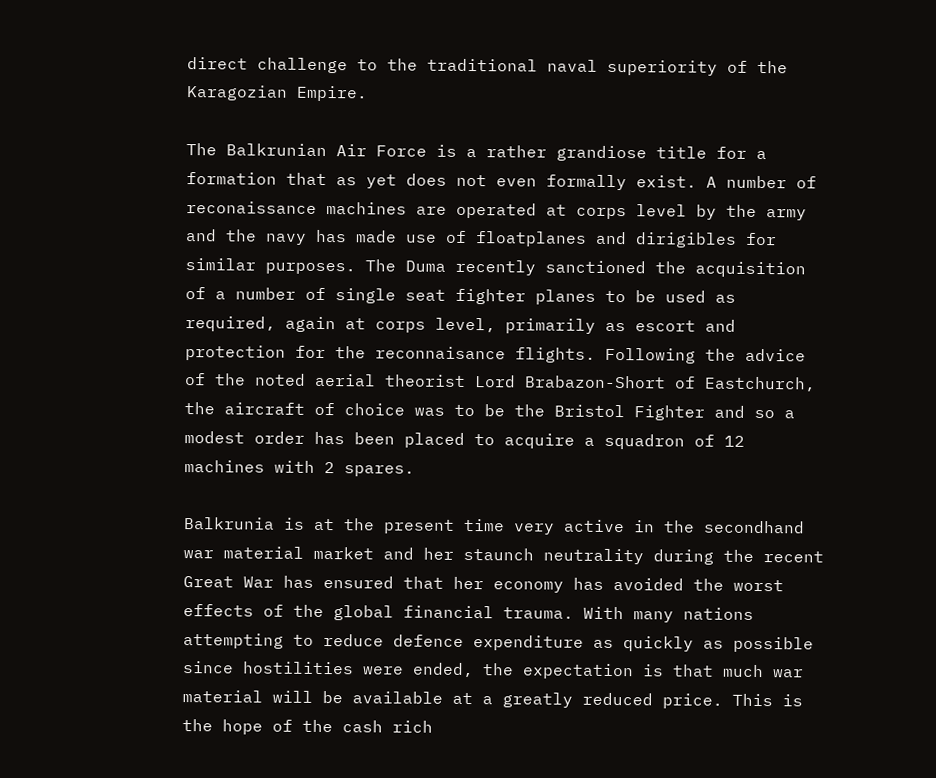direct challenge to the traditional naval superiority of the Karagozian Empire.

The Balkrunian Air Force is a rather grandiose title for a formation that as yet does not even formally exist. A number of reconaissance machines are operated at corps level by the army and the navy has made use of floatplanes and dirigibles for similar purposes. The Duma recently sanctioned the acquisition of a number of single seat fighter planes to be used as required, again at corps level, primarily as escort and protection for the reconnaisance flights. Following the advice of the noted aerial theorist Lord Brabazon-Short of Eastchurch, the aircraft of choice was to be the Bristol Fighter and so a modest order has been placed to acquire a squadron of 12 machines with 2 spares.

Balkrunia is at the present time very active in the secondhand war material market and her staunch neutrality during the recent Great War has ensured that her economy has avoided the worst effects of the global financial trauma. With many nations attempting to reduce defence expenditure as quickly as possible since hostilities were ended, the expectation is that much war material will be available at a greatly reduced price. This is the hope of the cash rich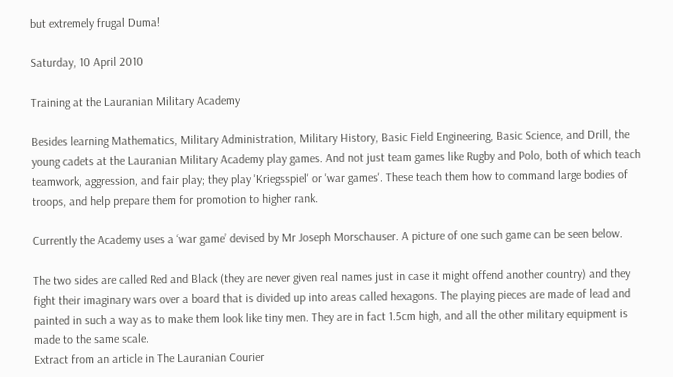but extremely frugal Duma!

Saturday, 10 April 2010

Training at the Lauranian Military Academy

Besides learning Mathematics, Military Administration, Military History, Basic Field Engineering, Basic Science, and Drill, the young cadets at the Lauranian Military Academy play games. And not just team games like Rugby and Polo, both of which teach teamwork, aggression, and fair play; they play 'Kriegsspiel' or 'war games'. These teach them how to command large bodies of troops, and help prepare them for promotion to higher rank.

Currently the Academy uses a ‘war game’ devised by Mr Joseph Morschauser. A picture of one such game can be seen below.

The two sides are called Red and Black (they are never given real names just in case it might offend another country) and they fight their imaginary wars over a board that is divided up into areas called hexagons. The playing pieces are made of lead and painted in such a way as to make them look like tiny men. They are in fact 1.5cm high, and all the other military equipment is made to the same scale.
Extract from an article in The Lauranian Courier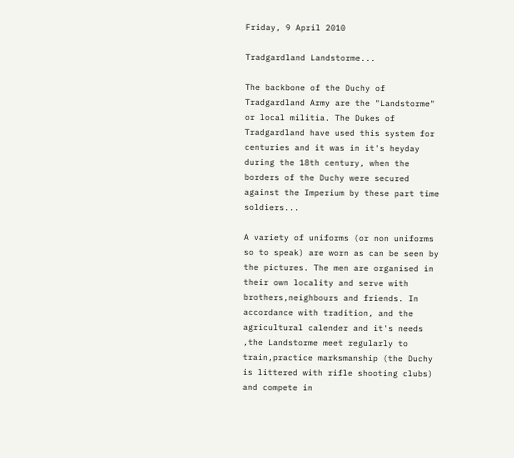Friday, 9 April 2010

Tradgardland Landstorme...

The backbone of the Duchy of Tradgardland Army are the "Landstorme" or local militia. The Dukes of Tradgardland have used this system for centuries and it was in it's heyday during the 18th century, when the borders of the Duchy were secured against the Imperium by these part time soldiers...

A variety of uniforms (or non uniforms so to speak) are worn as can be seen by the pictures. The men are organised in their own locality and serve with brothers,neighbours and friends. In accordance with tradition, and the agricultural calender and it's needs ,the Landstorme meet regularly to train,practice marksmanship (the Duchy is littered with rifle shooting clubs) and compete in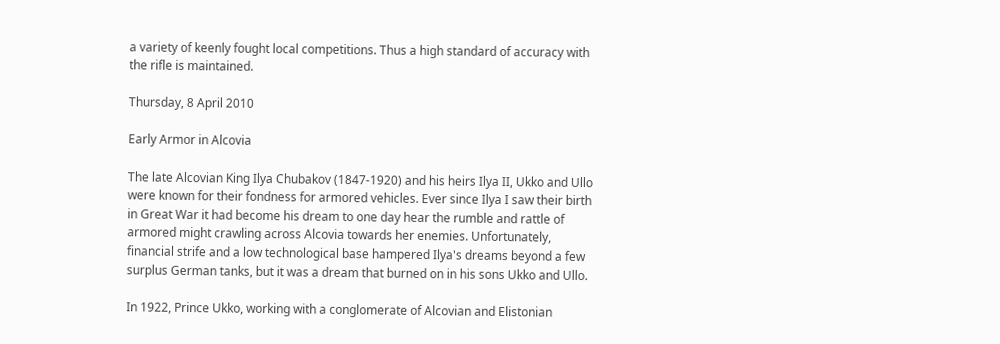a variety of keenly fought local competitions. Thus a high standard of accuracy with the rifle is maintained.

Thursday, 8 April 2010

Early Armor in Alcovia

The late Alcovian King Ilya Chubakov (1847-1920) and his heirs Ilya II, Ukko and Ullo were known for their fondness for armored vehicles. Ever since Ilya I saw their birth in Great War it had become his dream to one day hear the rumble and rattle of armored might crawling across Alcovia towards her enemies. Unfortunately, financial strife and a low technological base hampered Ilya's dreams beyond a few surplus German tanks, but it was a dream that burned on in his sons Ukko and Ullo.

In 1922, Prince Ukko, working with a conglomerate of Alcovian and Elistonian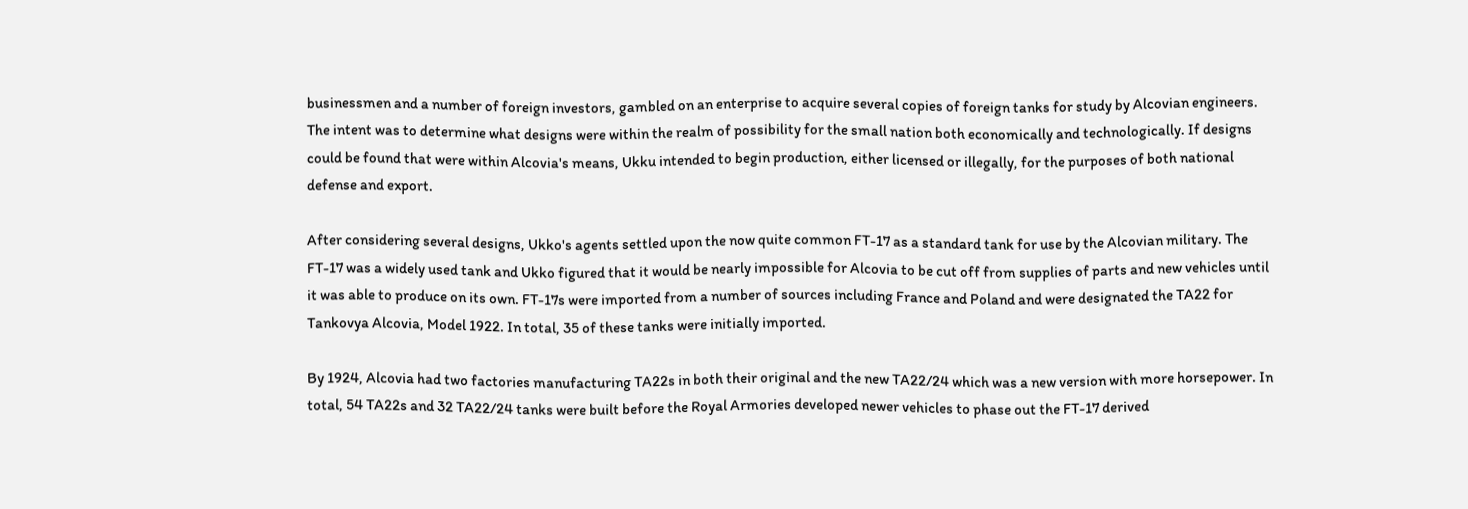businessmen and a number of foreign investors, gambled on an enterprise to acquire several copies of foreign tanks for study by Alcovian engineers. The intent was to determine what designs were within the realm of possibility for the small nation both economically and technologically. If designs could be found that were within Alcovia's means, Ukku intended to begin production, either licensed or illegally, for the purposes of both national defense and export.

After considering several designs, Ukko's agents settled upon the now quite common FT-17 as a standard tank for use by the Alcovian military. The FT-17 was a widely used tank and Ukko figured that it would be nearly impossible for Alcovia to be cut off from supplies of parts and new vehicles until it was able to produce on its own. FT-17s were imported from a number of sources including France and Poland and were designated the TA22 for Tankovya Alcovia, Model 1922. In total, 35 of these tanks were initially imported.

By 1924, Alcovia had two factories manufacturing TA22s in both their original and the new TA22/24 which was a new version with more horsepower. In total, 54 TA22s and 32 TA22/24 tanks were built before the Royal Armories developed newer vehicles to phase out the FT-17 derived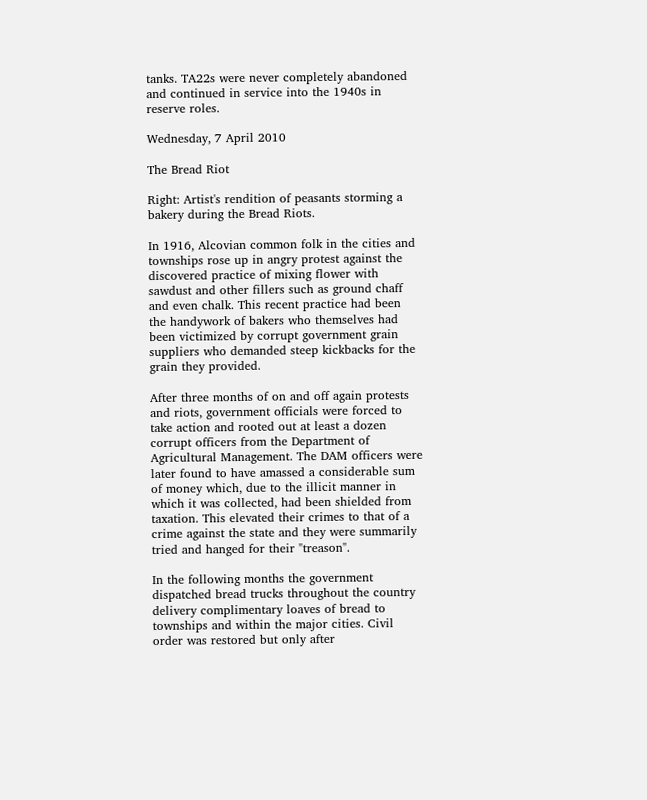tanks. TA22s were never completely abandoned and continued in service into the 1940s in reserve roles.

Wednesday, 7 April 2010

The Bread Riot

Right: Artist's rendition of peasants storming a bakery during the Bread Riots.

In 1916, Alcovian common folk in the cities and townships rose up in angry protest against the discovered practice of mixing flower with sawdust and other fillers such as ground chaff and even chalk. This recent practice had been the handywork of bakers who themselves had been victimized by corrupt government grain suppliers who demanded steep kickbacks for the grain they provided.

After three months of on and off again protests and riots, government officials were forced to take action and rooted out at least a dozen corrupt officers from the Department of Agricultural Management. The DAM officers were later found to have amassed a considerable sum of money which, due to the illicit manner in which it was collected, had been shielded from taxation. This elevated their crimes to that of a crime against the state and they were summarily tried and hanged for their "treason".

In the following months the government dispatched bread trucks throughout the country delivery complimentary loaves of bread to townships and within the major cities. Civil order was restored but only after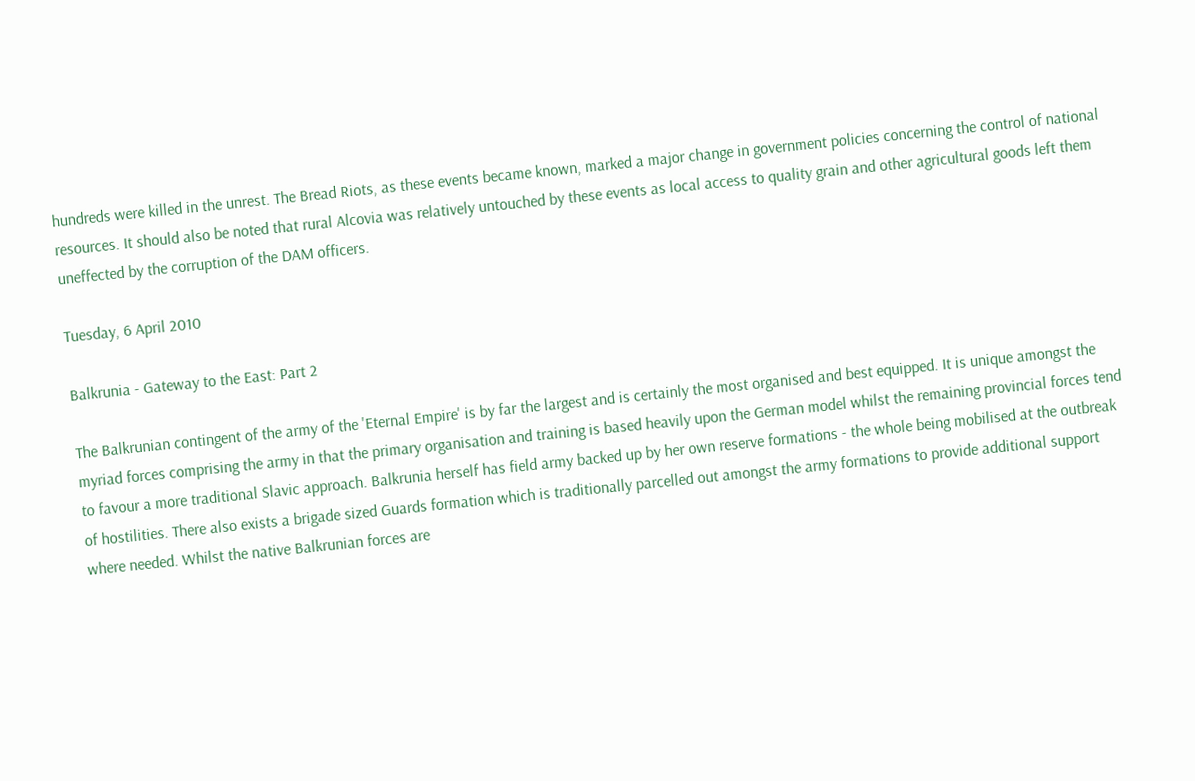hundreds were killed in the unrest. The Bread Riots, as these events became known, marked a major change in government policies concerning the control of national resources. It should also be noted that rural Alcovia was relatively untouched by these events as local access to quality grain and other agricultural goods left them uneffected by the corruption of the DAM officers.

Tuesday, 6 April 2010

Balkrunia - Gateway to the East: Part 2

The Balkrunian contingent of the army of the 'Eternal Empire' is by far the largest and is certainly the most organised and best equipped. It is unique amongst the myriad forces comprising the army in that the primary organisation and training is based heavily upon the German model whilst the remaining provincial forces tend to favour a more traditional Slavic approach. Balkrunia herself has field army backed up by her own reserve formations - the whole being mobilised at the outbreak of hostilities. There also exists a brigade sized Guards formation which is traditionally parcelled out amongst the army formations to provide additional support where needed. Whilst the native Balkrunian forces are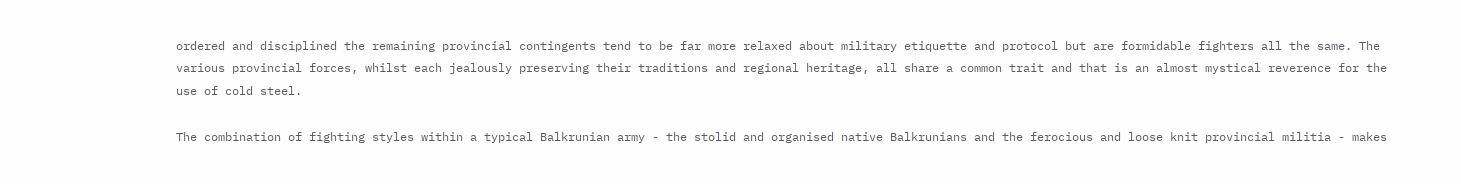ordered and disciplined the remaining provincial contingents tend to be far more relaxed about military etiquette and protocol but are formidable fighters all the same. The various provincial forces, whilst each jealously preserving their traditions and regional heritage, all share a common trait and that is an almost mystical reverence for the use of cold steel.

The combination of fighting styles within a typical Balkrunian army - the stolid and organised native Balkrunians and the ferocious and loose knit provincial militia - makes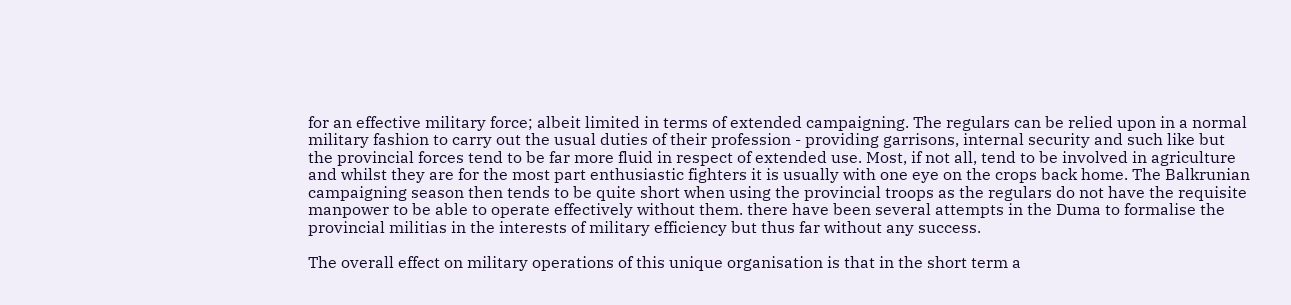for an effective military force; albeit limited in terms of extended campaigning. The regulars can be relied upon in a normal military fashion to carry out the usual duties of their profession - providing garrisons, internal security and such like but the provincial forces tend to be far more fluid in respect of extended use. Most, if not all, tend to be involved in agriculture and whilst they are for the most part enthusiastic fighters it is usually with one eye on the crops back home. The Balkrunian campaigning season then tends to be quite short when using the provincial troops as the regulars do not have the requisite manpower to be able to operate effectively without them. there have been several attempts in the Duma to formalise the provincial militias in the interests of military efficiency but thus far without any success.

The overall effect on military operations of this unique organisation is that in the short term a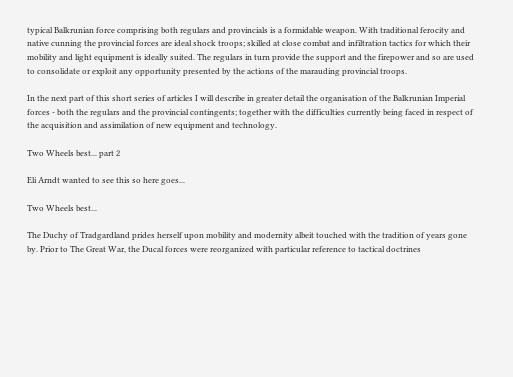typical Balkrunian force comprising both regulars and provincials is a formidable weapon. With traditional ferocity and native cunning the provincial forces are ideal shock troops; skilled at close combat and infiltration tactics for which their mobility and light equipment is ideally suited. The regulars in turn provide the support and the firepower and so are used to consolidate or exploit any opportunity presented by the actions of the marauding provincial troops.

In the next part of this short series of articles I will describe in greater detail the organisation of the Balkrunian Imperial forces - both the regulars and the provincial contingents; together with the difficulties currently being faced in respect of the acquisition and assimilation of new equipment and technology.

Two Wheels best... part 2

Eli Arndt wanted to see this so here goes...

Two Wheels best...

The Duchy of Tradgardland prides herself upon mobility and modernity albeit touched with the tradition of years gone by. Prior to The Great War, the Ducal forces were reorganized with particular reference to tactical doctrines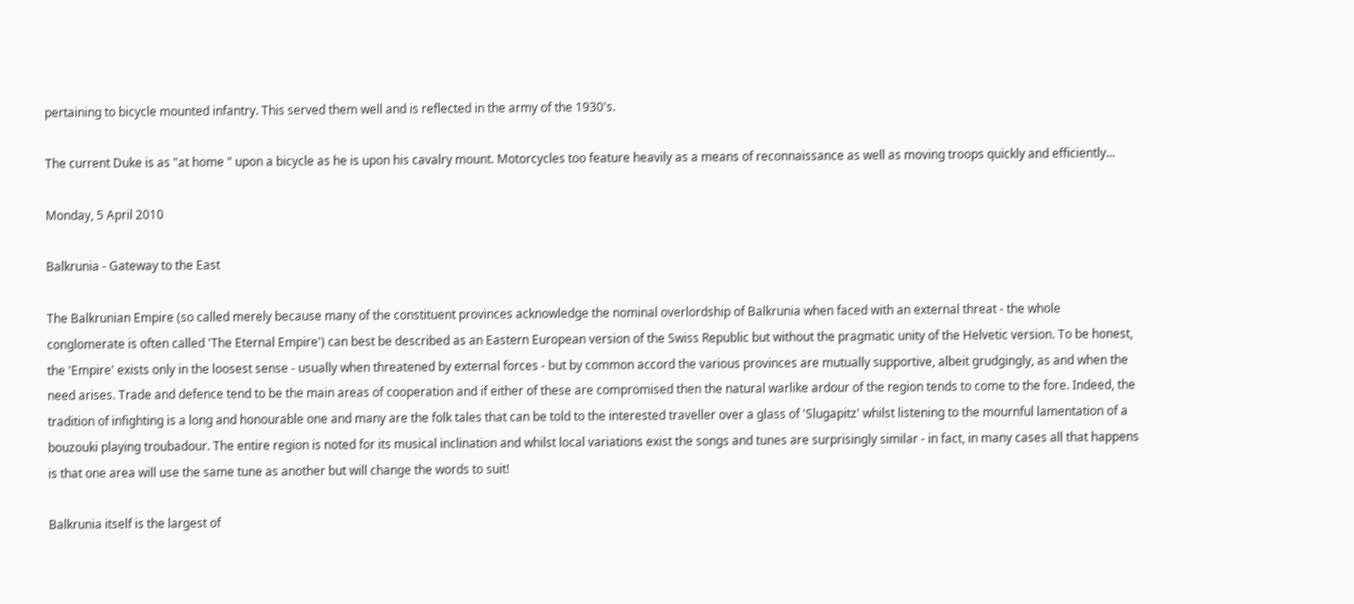pertaining to bicycle mounted infantry. This served them well and is reflected in the army of the 1930's.

The current Duke is as "at home " upon a bicycle as he is upon his cavalry mount. Motorcycles too feature heavily as a means of reconnaissance as well as moving troops quickly and efficiently...

Monday, 5 April 2010

Balkrunia - Gateway to the East

The Balkrunian Empire (so called merely because many of the constituent provinces acknowledge the nominal overlordship of Balkrunia when faced with an external threat - the whole conglomerate is often called 'The Eternal Empire') can best be described as an Eastern European version of the Swiss Republic but without the pragmatic unity of the Helvetic version. To be honest, the 'Empire' exists only in the loosest sense - usually when threatened by external forces - but by common accord the various provinces are mutually supportive, albeit grudgingly, as and when the need arises. Trade and defence tend to be the main areas of cooperation and if either of these are compromised then the natural warlike ardour of the region tends to come to the fore. Indeed, the tradition of infighting is a long and honourable one and many are the folk tales that can be told to the interested traveller over a glass of 'Slugapitz' whilst listening to the mournful lamentation of a bouzouki playing troubadour. The entire region is noted for its musical inclination and whilst local variations exist the songs and tunes are surprisingly similar - in fact, in many cases all that happens is that one area will use the same tune as another but will change the words to suit!

Balkrunia itself is the largest of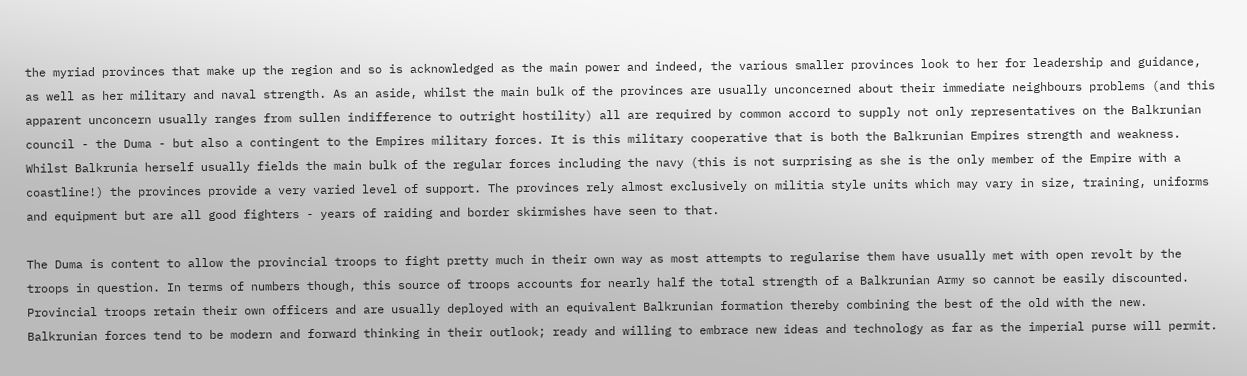the myriad provinces that make up the region and so is acknowledged as the main power and indeed, the various smaller provinces look to her for leadership and guidance, as well as her military and naval strength. As an aside, whilst the main bulk of the provinces are usually unconcerned about their immediate neighbours problems (and this apparent unconcern usually ranges from sullen indifference to outright hostility) all are required by common accord to supply not only representatives on the Balkrunian council - the Duma - but also a contingent to the Empires military forces. It is this military cooperative that is both the Balkrunian Empires strength and weakness. Whilst Balkrunia herself usually fields the main bulk of the regular forces including the navy (this is not surprising as she is the only member of the Empire with a coastline!) the provinces provide a very varied level of support. The provinces rely almost exclusively on militia style units which may vary in size, training, uniforms and equipment but are all good fighters - years of raiding and border skirmishes have seen to that.

The Duma is content to allow the provincial troops to fight pretty much in their own way as most attempts to regularise them have usually met with open revolt by the troops in question. In terms of numbers though, this source of troops accounts for nearly half the total strength of a Balkrunian Army so cannot be easily discounted. Provincial troops retain their own officers and are usually deployed with an equivalent Balkrunian formation thereby combining the best of the old with the new. Balkrunian forces tend to be modern and forward thinking in their outlook; ready and willing to embrace new ideas and technology as far as the imperial purse will permit.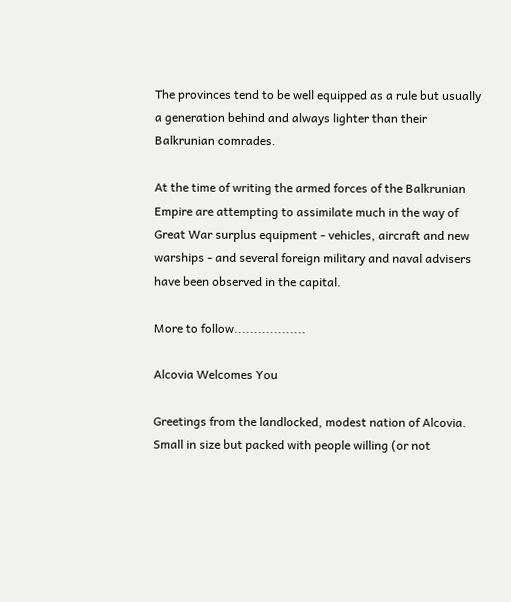The provinces tend to be well equipped as a rule but usually a generation behind and always lighter than their Balkrunian comrades.

At the time of writing the armed forces of the Balkrunian Empire are attempting to assimilate much in the way of Great War surplus equipment - vehicles, aircraft and new warships - and several foreign military and naval advisers have been observed in the capital.

More to follow..................

Alcovia Welcomes You

Greetings from the landlocked, modest nation of Alcovia. Small in size but packed with people willing (or not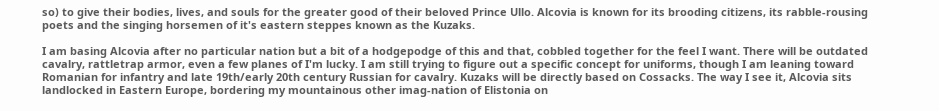so) to give their bodies, lives, and souls for the greater good of their beloved Prince Ullo. Alcovia is known for its brooding citizens, its rabble-rousing poets and the singing horsemen of it's eastern steppes known as the Kuzaks.

I am basing Alcovia after no particular nation but a bit of a hodgepodge of this and that, cobbled together for the feel I want. There will be outdated cavalry, rattletrap armor, even a few planes of I'm lucky. I am still trying to figure out a specific concept for uniforms, though I am leaning toward Romanian for infantry and late 19th/early 20th century Russian for cavalry. Kuzaks will be directly based on Cossacks. The way I see it, Alcovia sits landlocked in Eastern Europe, bordering my mountainous other imag-nation of Elistonia on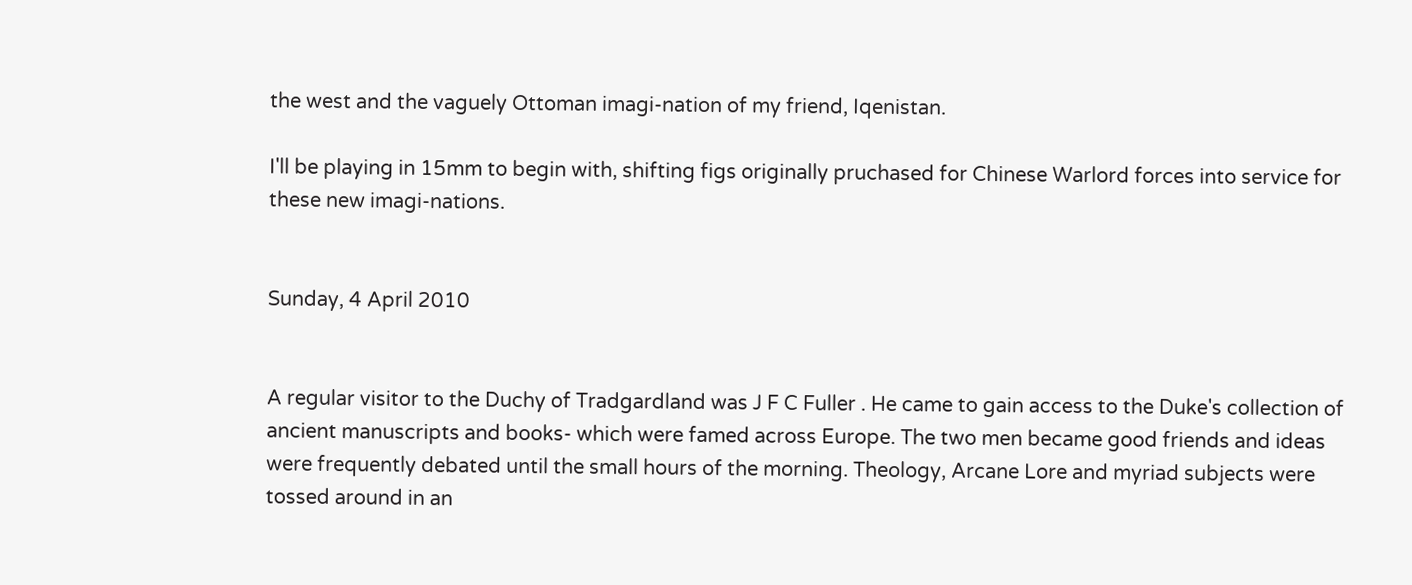the west and the vaguely Ottoman imagi-nation of my friend, Iqenistan.

I'll be playing in 15mm to begin with, shifting figs originally pruchased for Chinese Warlord forces into service for these new imagi-nations.


Sunday, 4 April 2010


A regular visitor to the Duchy of Tradgardland was J F C Fuller . He came to gain access to the Duke's collection of ancient manuscripts and books- which were famed across Europe. The two men became good friends and ideas were frequently debated until the small hours of the morning. Theology, Arcane Lore and myriad subjects were tossed around in an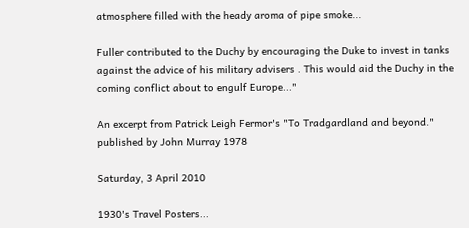atmosphere filled with the heady aroma of pipe smoke...

Fuller contributed to the Duchy by encouraging the Duke to invest in tanks against the advice of his military advisers . This would aid the Duchy in the coming conflict about to engulf Europe..."

An excerpt from Patrick Leigh Fermor's "To Tradgardland and beyond." published by John Murray 1978

Saturday, 3 April 2010

1930's Travel Posters...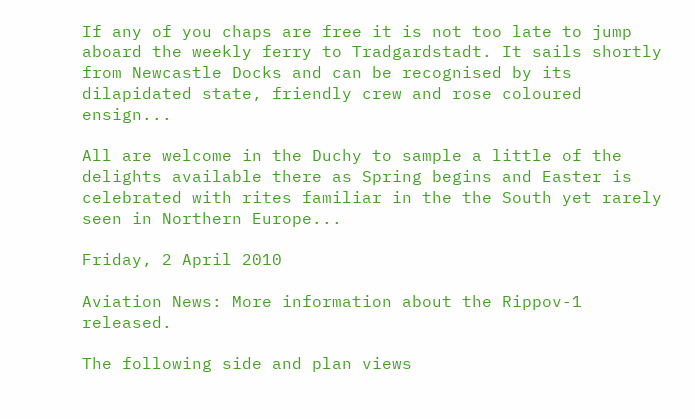If any of you chaps are free it is not too late to jump aboard the weekly ferry to Tradgardstadt. It sails shortly from Newcastle Docks and can be recognised by its dilapidated state, friendly crew and rose coloured ensign...

All are welcome in the Duchy to sample a little of the delights available there as Spring begins and Easter is celebrated with rites familiar in the the South yet rarely seen in Northern Europe...

Friday, 2 April 2010

Aviation News: More information about the Rippov-1 released.

The following side and plan views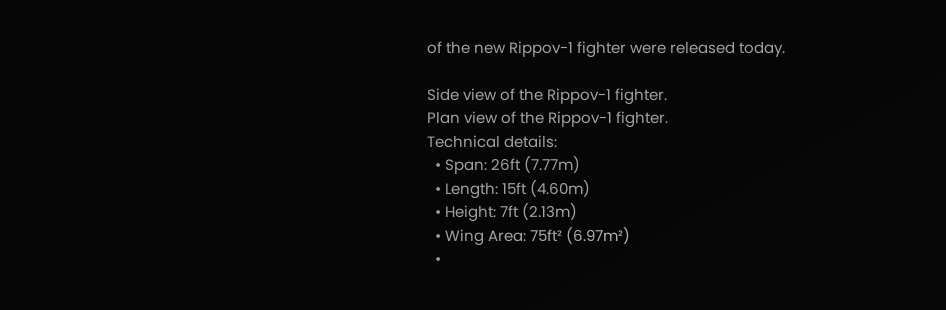of the new Rippov-1 fighter were released today.

Side view of the Rippov-1 fighter.
Plan view of the Rippov-1 fighter.
Technical details:
  • Span: 26ft (7.77m)
  • Length: 15ft (4.60m)
  • Height: 7ft (2.13m)
  • Wing Area: 75ft² (6.97m²)
  •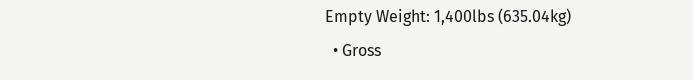Empty Weight: 1,400lbs (635.04kg)
  • Gross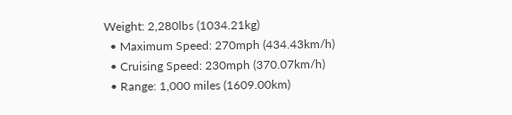Weight: 2,280lbs (1034.21kg)
  • Maximum Speed: 270mph (434.43km/h)
  • Cruising Speed: 230mph (370.07km/h)
  • Range: 1,000 miles (1609.00km)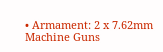• Armament: 2 x 7.62mm Machine Guns